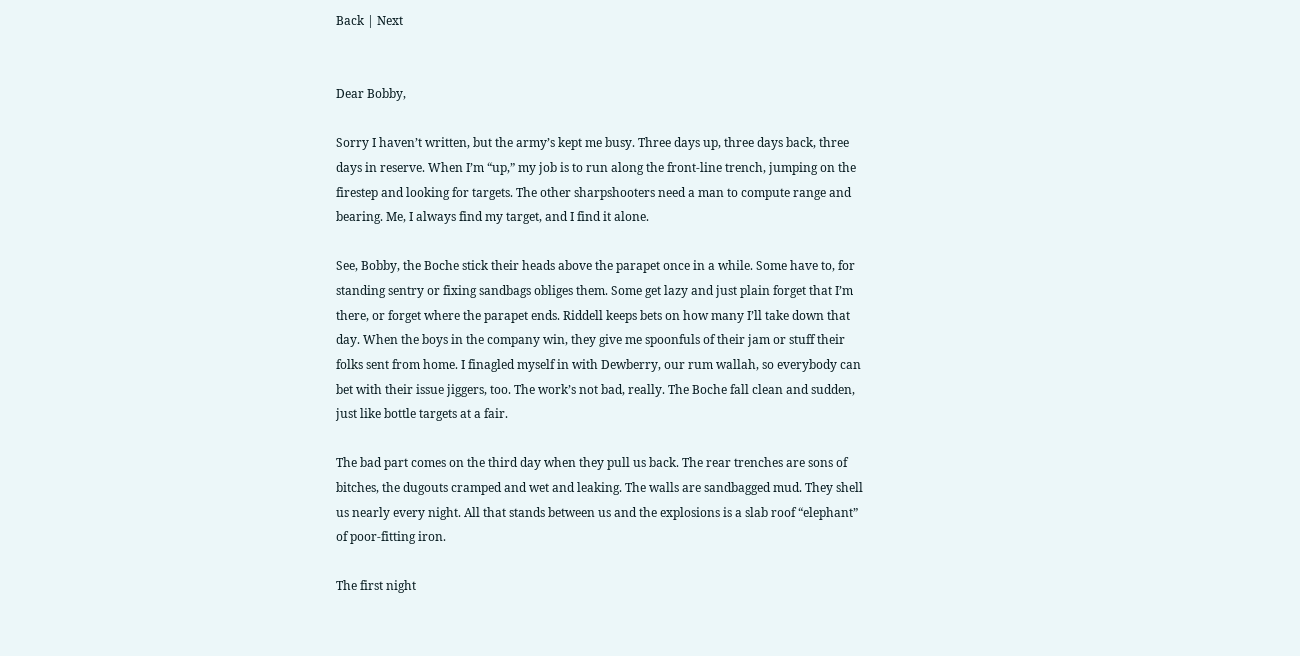Back | Next


Dear Bobby,

Sorry I haven’t written, but the army’s kept me busy. Three days up, three days back, three days in reserve. When I’m “up,” my job is to run along the front-line trench, jumping on the firestep and looking for targets. The other sharpshooters need a man to compute range and bearing. Me, I always find my target, and I find it alone.

See, Bobby, the Boche stick their heads above the parapet once in a while. Some have to, for standing sentry or fixing sandbags obliges them. Some get lazy and just plain forget that I’m there, or forget where the parapet ends. Riddell keeps bets on how many I’ll take down that day. When the boys in the company win, they give me spoonfuls of their jam or stuff their folks sent from home. I finagled myself in with Dewberry, our rum wallah, so everybody can bet with their issue jiggers, too. The work’s not bad, really. The Boche fall clean and sudden, just like bottle targets at a fair.

The bad part comes on the third day when they pull us back. The rear trenches are sons of bitches, the dugouts cramped and wet and leaking. The walls are sandbagged mud. They shell us nearly every night. All that stands between us and the explosions is a slab roof “elephant” of poor-fitting iron.

The first night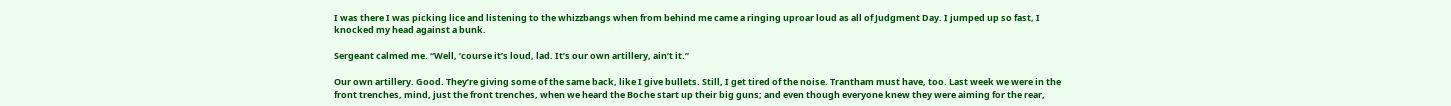I was there I was picking lice and listening to the whizzbangs when from behind me came a ringing uproar loud as all of Judgment Day. I jumped up so fast, I knocked my head against a bunk.

Sergeant calmed me. “Well, ’course it’s loud, lad. It’s our own artillery, ain’t it.”

Our own artillery. Good. They’re giving some of the same back, like I give bullets. Still, I get tired of the noise. Trantham must have, too. Last week we were in the front trenches, mind, just the front trenches, when we heard the Boche start up their big guns; and even though everyone knew they were aiming for the rear,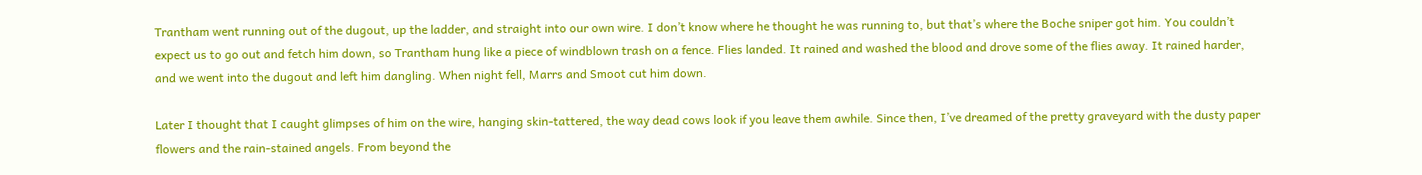Trantham went running out of the dugout, up the ladder, and straight into our own wire. I don’t know where he thought he was running to, but that’s where the Boche sniper got him. You couldn’t expect us to go out and fetch him down, so Trantham hung like a piece of windblown trash on a fence. Flies landed. It rained and washed the blood and drove some of the flies away. It rained harder, and we went into the dugout and left him dangling. When night fell, Marrs and Smoot cut him down.

Later I thought that I caught glimpses of him on the wire, hanging skin-tattered, the way dead cows look if you leave them awhile. Since then, I’ve dreamed of the pretty graveyard with the dusty paper flowers and the rain-stained angels. From beyond the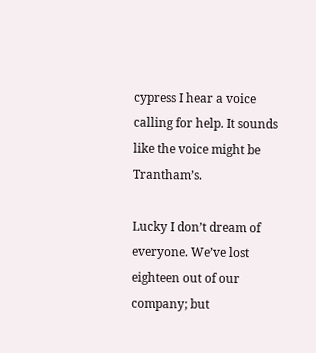cypress I hear a voice calling for help. It sounds like the voice might be Trantham’s.

Lucky I don’t dream of everyone. We’ve lost eighteen out of our company; but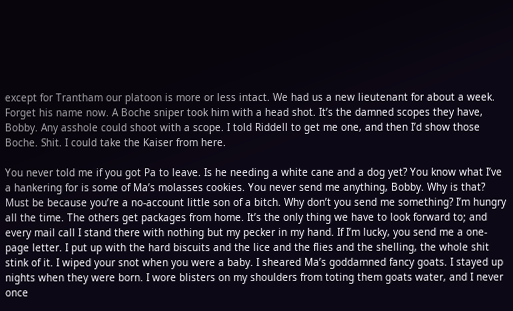except for Trantham our platoon is more or less intact. We had us a new lieutenant for about a week. Forget his name now. A Boche sniper took him with a head shot. It’s the damned scopes they have, Bobby. Any asshole could shoot with a scope. I told Riddell to get me one, and then I’d show those Boche. Shit. I could take the Kaiser from here.

You never told me if you got Pa to leave. Is he needing a white cane and a dog yet? You know what I’ve a hankering for is some of Ma’s molasses cookies. You never send me anything, Bobby. Why is that? Must be because you’re a no-account little son of a bitch. Why don’t you send me something? I’m hungry all the time. The others get packages from home. It’s the only thing we have to look forward to; and every mail call I stand there with nothing but my pecker in my hand. If I’m lucky, you send me a one-page letter. I put up with the hard biscuits and the lice and the flies and the shelling, the whole shit stink of it. I wiped your snot when you were a baby. I sheared Ma’s goddamned fancy goats. I stayed up nights when they were born. I wore blisters on my shoulders from toting them goats water, and I never once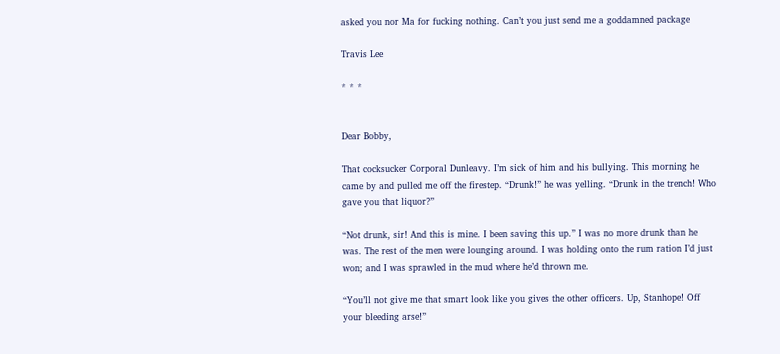asked you nor Ma for fucking nothing. Can’t you just send me a goddamned package

Travis Lee

* * *


Dear Bobby,

That cocksucker Corporal Dunleavy. I’m sick of him and his bullying. This morning he came by and pulled me off the firestep. “Drunk!” he was yelling. “Drunk in the trench! Who gave you that liquor?”

“Not drunk, sir! And this is mine. I been saving this up.” I was no more drunk than he was. The rest of the men were lounging around. I was holding onto the rum ration I’d just won; and I was sprawled in the mud where he’d thrown me.

“You’ll not give me that smart look like you gives the other officers. Up, Stanhope! Off your bleeding arse!”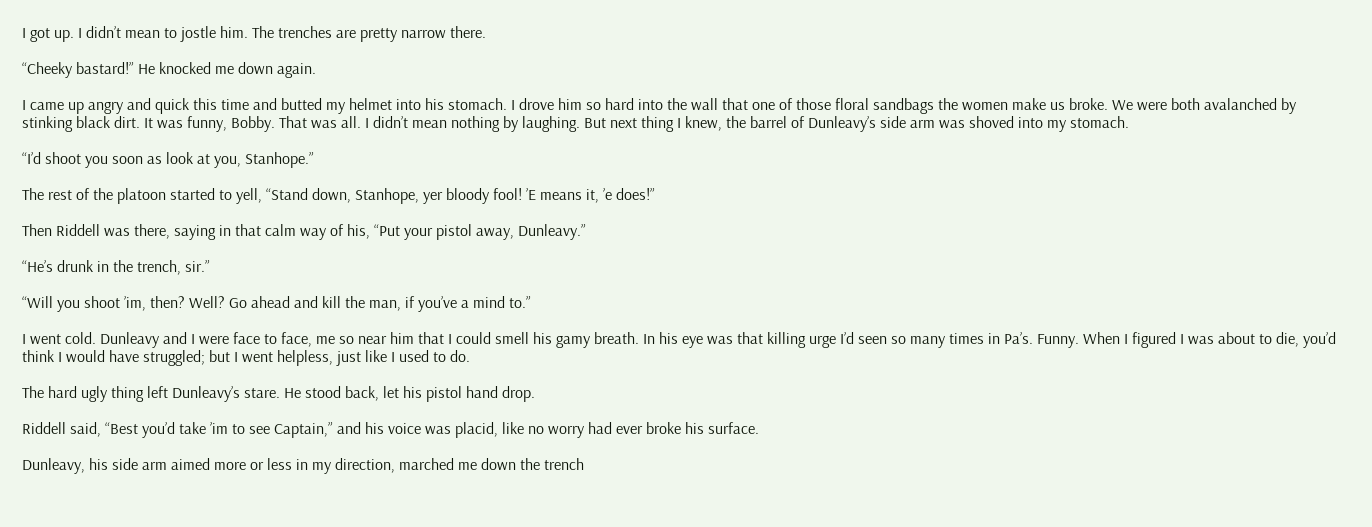I got up. I didn’t mean to jostle him. The trenches are pretty narrow there.

“Cheeky bastard!” He knocked me down again.

I came up angry and quick this time and butted my helmet into his stomach. I drove him so hard into the wall that one of those floral sandbags the women make us broke. We were both avalanched by stinking black dirt. It was funny, Bobby. That was all. I didn’t mean nothing by laughing. But next thing I knew, the barrel of Dunleavy’s side arm was shoved into my stomach.

“I’d shoot you soon as look at you, Stanhope.”

The rest of the platoon started to yell, “Stand down, Stanhope, yer bloody fool! ’E means it, ’e does!”

Then Riddell was there, saying in that calm way of his, “Put your pistol away, Dunleavy.”

“He’s drunk in the trench, sir.”

“Will you shoot ’im, then? Well? Go ahead and kill the man, if you’ve a mind to.”

I went cold. Dunleavy and I were face to face, me so near him that I could smell his gamy breath. In his eye was that killing urge I’d seen so many times in Pa’s. Funny. When I figured I was about to die, you’d think I would have struggled; but I went helpless, just like I used to do.

The hard ugly thing left Dunleavy’s stare. He stood back, let his pistol hand drop.

Riddell said, “Best you’d take ’im to see Captain,” and his voice was placid, like no worry had ever broke his surface.

Dunleavy, his side arm aimed more or less in my direction, marched me down the trench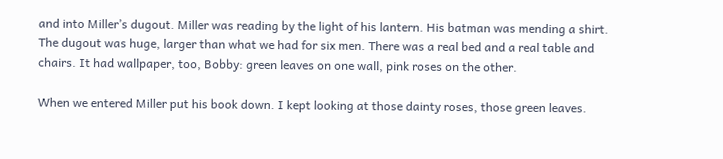and into Miller’s dugout. Miller was reading by the light of his lantern. His batman was mending a shirt. The dugout was huge, larger than what we had for six men. There was a real bed and a real table and chairs. It had wallpaper, too, Bobby: green leaves on one wall, pink roses on the other.

When we entered Miller put his book down. I kept looking at those dainty roses, those green leaves.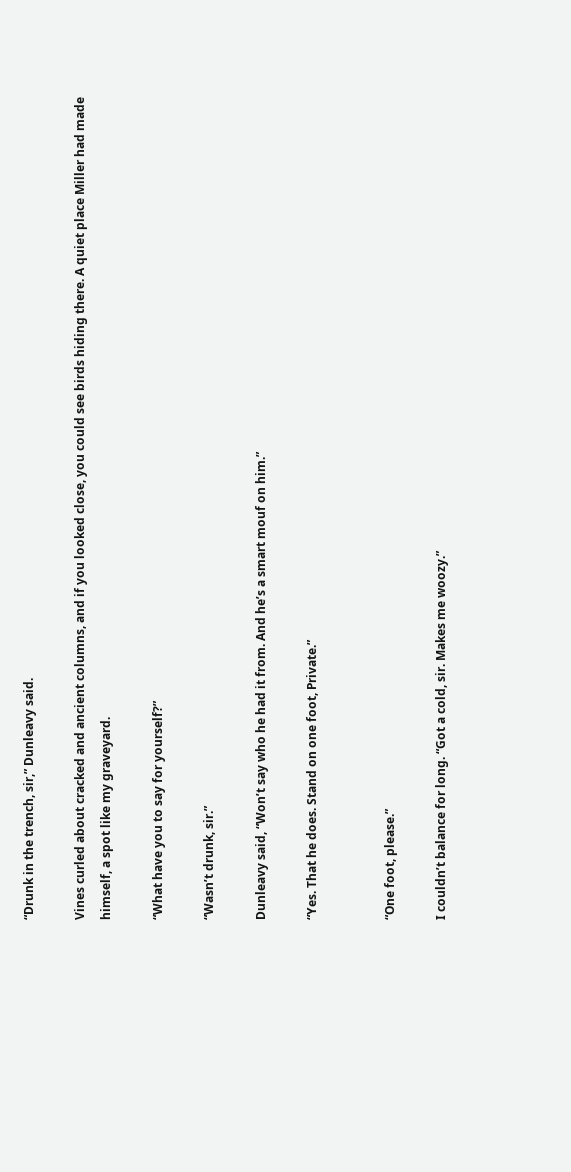“Drunk in the trench, sir,” Dunleavy said.

Vines curled about cracked and ancient columns, and if you looked close, you could see birds hiding there. A quiet place Miller had made himself, a spot like my graveyard.

“What have you to say for yourself?”

“Wasn’t drunk, sir.”

Dunleavy said, “Won’t say who he had it from. And he’s a smart mouf on him.”

“Yes. That he does. Stand on one foot, Private.”


“One foot, please.”

I couldn’t balance for long. “Got a cold, sir. Makes me woozy.”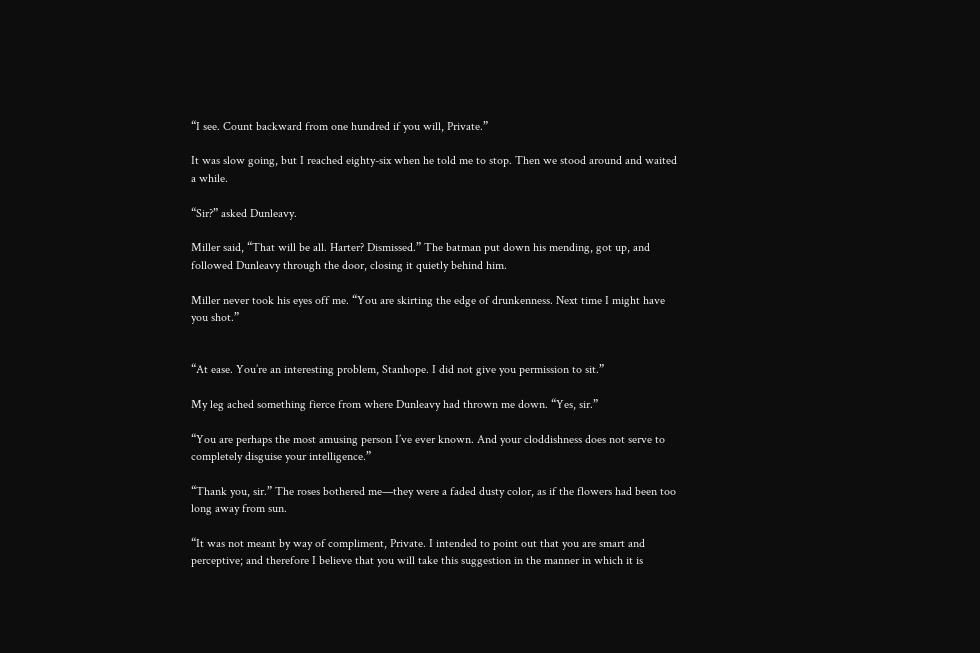“I see. Count backward from one hundred if you will, Private.”

It was slow going, but I reached eighty-six when he told me to stop. Then we stood around and waited a while.

“Sir?” asked Dunleavy.

Miller said, “That will be all. Harter? Dismissed.” The batman put down his mending, got up, and followed Dunleavy through the door, closing it quietly behind him.

Miller never took his eyes off me. “You are skirting the edge of drunkenness. Next time I might have you shot.”


“At ease. You’re an interesting problem, Stanhope. I did not give you permission to sit.”

My leg ached something fierce from where Dunleavy had thrown me down. “Yes, sir.”

“You are perhaps the most amusing person I’ve ever known. And your cloddishness does not serve to completely disguise your intelligence.”

“Thank you, sir.” The roses bothered me—they were a faded dusty color, as if the flowers had been too long away from sun.

“It was not meant by way of compliment, Private. I intended to point out that you are smart and perceptive; and therefore I believe that you will take this suggestion in the manner in which it is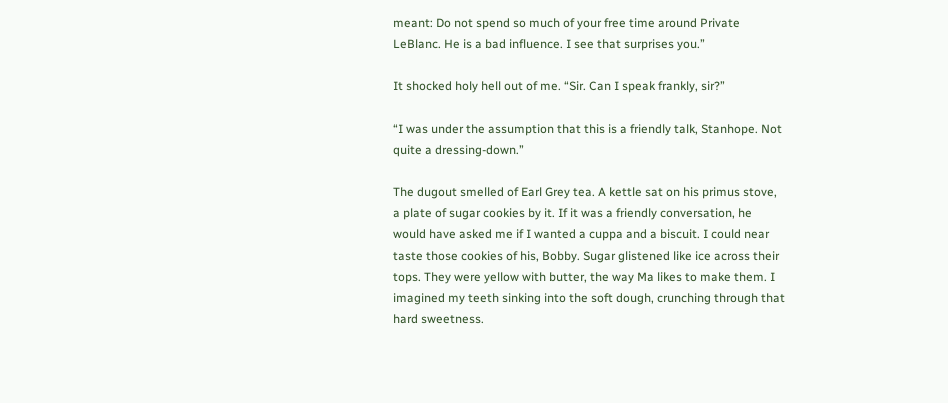meant: Do not spend so much of your free time around Private LeBlanc. He is a bad influence. I see that surprises you.”

It shocked holy hell out of me. “Sir. Can I speak frankly, sir?”

“I was under the assumption that this is a friendly talk, Stanhope. Not quite a dressing-down.”

The dugout smelled of Earl Grey tea. A kettle sat on his primus stove, a plate of sugar cookies by it. If it was a friendly conversation, he would have asked me if I wanted a cuppa and a biscuit. I could near taste those cookies of his, Bobby. Sugar glistened like ice across their tops. They were yellow with butter, the way Ma likes to make them. I imagined my teeth sinking into the soft dough, crunching through that hard sweetness.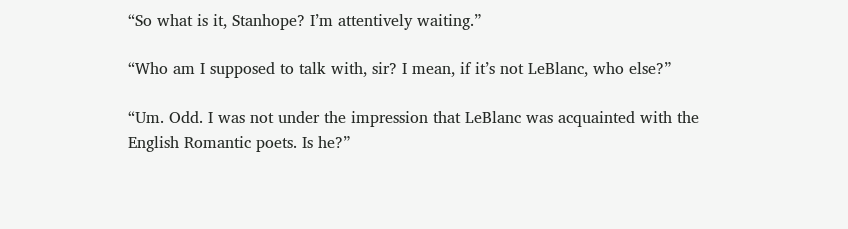“So what is it, Stanhope? I’m attentively waiting.”

“Who am I supposed to talk with, sir? I mean, if it’s not LeBlanc, who else?”

“Um. Odd. I was not under the impression that LeBlanc was acquainted with the English Romantic poets. Is he?”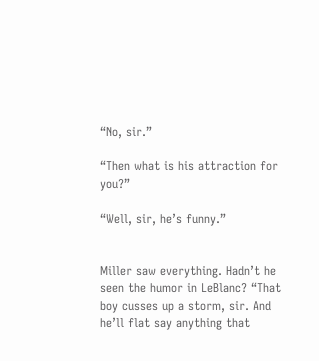“No, sir.”

“Then what is his attraction for you?”

“Well, sir, he’s funny.”


Miller saw everything. Hadn’t he seen the humor in LeBlanc? “That boy cusses up a storm, sir. And he’ll flat say anything that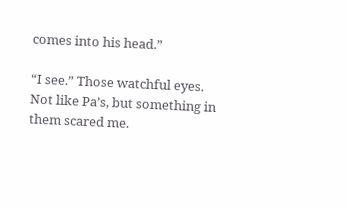comes into his head.”

“I see.” Those watchful eyes. Not like Pa’s, but something in them scared me.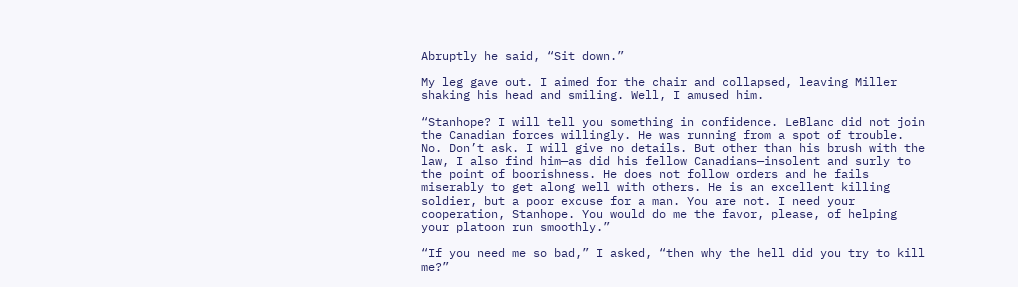Abruptly he said, “Sit down.”

My leg gave out. I aimed for the chair and collapsed, leaving Miller shaking his head and smiling. Well, I amused him.

“Stanhope? I will tell you something in confidence. LeBlanc did not join the Canadian forces willingly. He was running from a spot of trouble. No. Don’t ask. I will give no details. But other than his brush with the law, I also find him—as did his fellow Canadians—insolent and surly to the point of boorishness. He does not follow orders and he fails miserably to get along well with others. He is an excellent killing soldier, but a poor excuse for a man. You are not. I need your cooperation, Stanhope. You would do me the favor, please, of helping your platoon run smoothly.”

“If you need me so bad,” I asked, “then why the hell did you try to kill me?”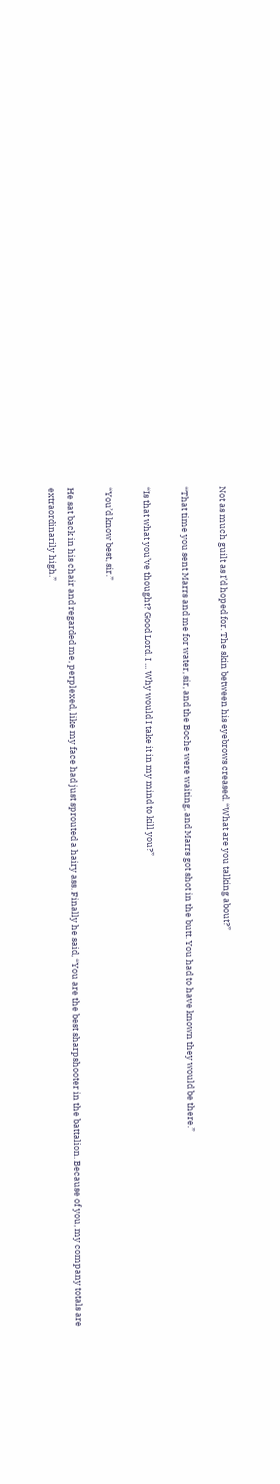Not as much guilt as I’d hoped for. The skin between his eyebrows creased. “What are you talking about?”

“That time you sent Marrs and me for water, sir, and the Boche were waiting, and Marrs got shot in the butt. You had to have known they would be there.”

“Is that what you’ve thought? Good Lord. I ... Why would I take it in my mind to kill you?”

“You’d know best, sir.”

He sat back in his chair and regarded me, perplexed, like my face had just sprouted a hairy ass. Finally he said, “You are the best sharpshooter in the battalion. Because of you, my company totals are extraordinarily high.”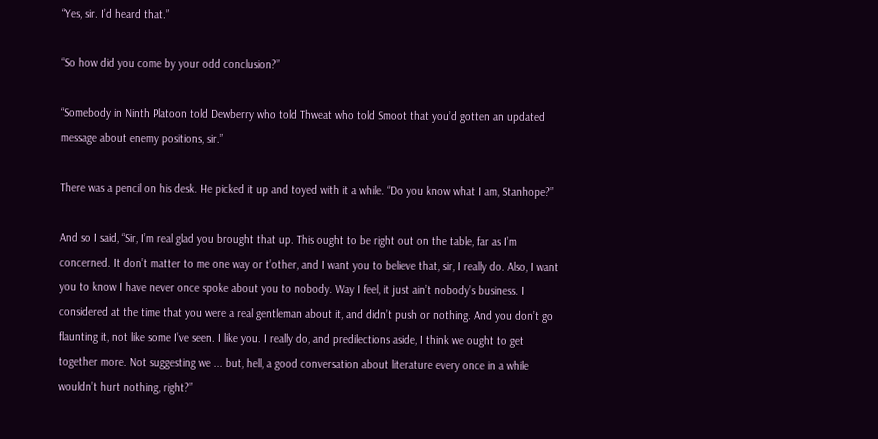“Yes, sir. I’d heard that.”

“So how did you come by your odd conclusion?”

“Somebody in Ninth Platoon told Dewberry who told Thweat who told Smoot that you’d gotten an updated message about enemy positions, sir.”

There was a pencil on his desk. He picked it up and toyed with it a while. “Do you know what I am, Stanhope?”

And so I said, “Sir, I’m real glad you brought that up. This ought to be right out on the table, far as I’m concerned. It don’t matter to me one way or t’other, and I want you to believe that, sir, I really do. Also, I want you to know I have never once spoke about you to nobody. Way I feel, it just ain’t nobody’s business. I considered at the time that you were a real gentleman about it, and didn’t push or nothing. And you don’t go flaunting it, not like some I’ve seen. I like you. I really do, and predilections aside, I think we ought to get together more. Not suggesting we ... but, hell, a good conversation about literature every once in a while wouldn’t hurt nothing, right?”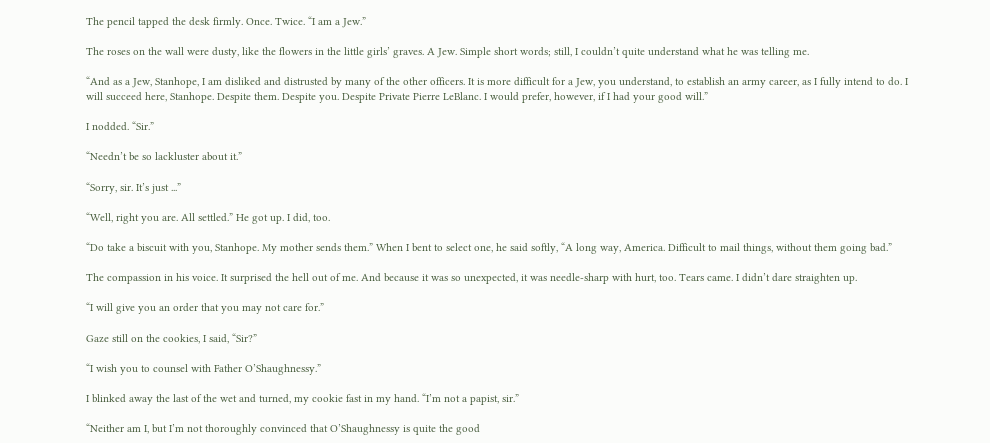The pencil tapped the desk firmly. Once. Twice. “I am a Jew.”

The roses on the wall were dusty, like the flowers in the little girls’ graves. A Jew. Simple short words; still, I couldn’t quite understand what he was telling me.

“And as a Jew, Stanhope, I am disliked and distrusted by many of the other officers. It is more difficult for a Jew, you understand, to establish an army career, as I fully intend to do. I will succeed here, Stanhope. Despite them. Despite you. Despite Private Pierre LeBlanc. I would prefer, however, if I had your good will.”

I nodded. “Sir.”

“Needn’t be so lackluster about it.”

“Sorry, sir. It’s just ...”

“Well, right you are. All settled.” He got up. I did, too.

“Do take a biscuit with you, Stanhope. My mother sends them.” When I bent to select one, he said softly, “A long way, America. Difficult to mail things, without them going bad.”

The compassion in his voice. It surprised the hell out of me. And because it was so unexpected, it was needle-sharp with hurt, too. Tears came. I didn’t dare straighten up.

“I will give you an order that you may not care for.”

Gaze still on the cookies, I said, “Sir?”

“I wish you to counsel with Father O’Shaughnessy.”

I blinked away the last of the wet and turned, my cookie fast in my hand. “I’m not a papist, sir.”

“Neither am I, but I’m not thoroughly convinced that O’Shaughnessy is quite the good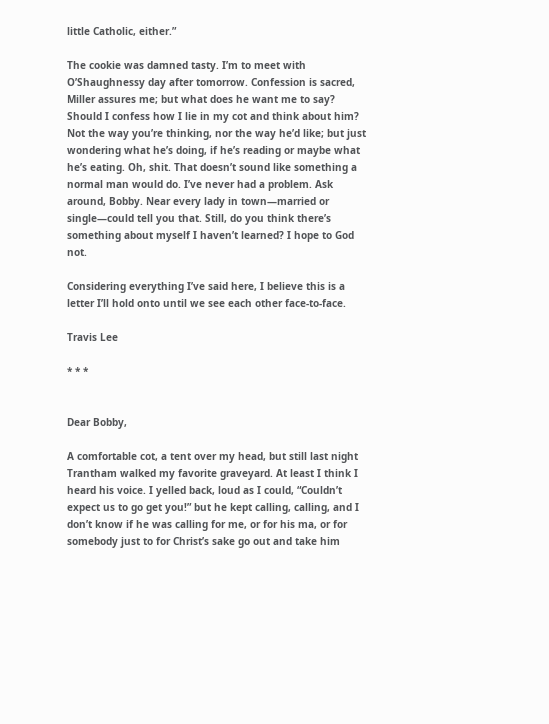little Catholic, either.”

The cookie was damned tasty. I’m to meet with O’Shaughnessy day after tomorrow. Confession is sacred, Miller assures me; but what does he want me to say? Should I confess how I lie in my cot and think about him? Not the way you’re thinking, nor the way he’d like; but just wondering what he’s doing, if he’s reading or maybe what he’s eating. Oh, shit. That doesn’t sound like something a normal man would do. I’ve never had a problem. Ask around, Bobby. Near every lady in town—married or single—could tell you that. Still, do you think there’s something about myself I haven’t learned? I hope to God not.

Considering everything I’ve said here, I believe this is a letter I’ll hold onto until we see each other face-to-face.

Travis Lee

* * *


Dear Bobby,

A comfortable cot, a tent over my head, but still last night Trantham walked my favorite graveyard. At least I think I heard his voice. I yelled back, loud as I could, “Couldn’t expect us to go get you!” but he kept calling, calling, and I don’t know if he was calling for me, or for his ma, or for somebody just to for Christ’s sake go out and take him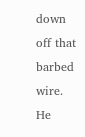down off that barbed wire. He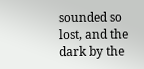sounded so lost, and the dark by the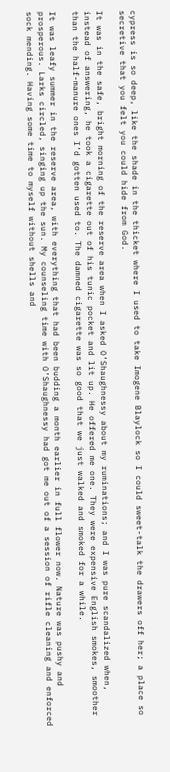cypress is so deep, like the shade in the thicket where I used to take Imogene Blaylock so I could sweet-talk the drawers off her; a place so secretive that you felt you could hide from God.

It was in the safe, bright morning of the reserve area when I asked O’Shaughnessy about my ruminations; and I was pure scandalized when, instead of answering, he took a cigarette out of his tunic pocket and lit up. He offered me one. They were expensive English smokes, smoother than the half-manure ones I’d gotten used to. The damned cigarette was so good that we just walked and smoked for a while.

It was leafy summer in the reserve area, with everything that had been budding a month earlier in full flower now. Nature was pushy and prosperous. Larks circled, singing up the sun. My counseling time with O’Shaughnessy had got me out of a session of rifle cleaning and enforced sock mending. Having some time to myself without shells and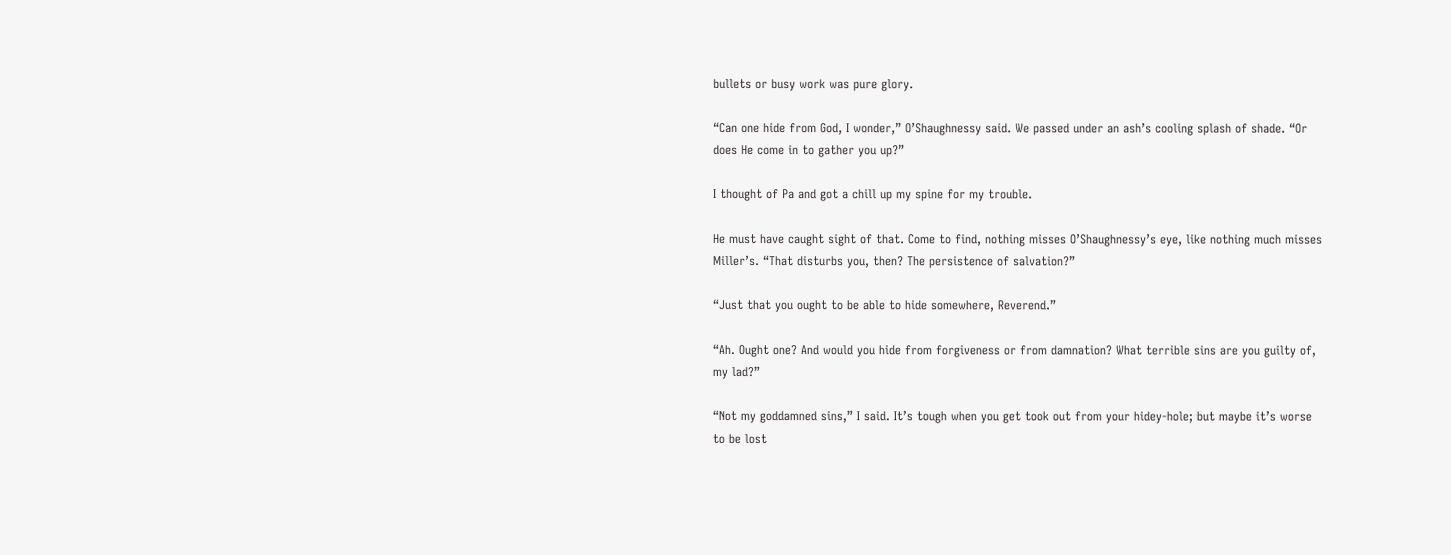bullets or busy work was pure glory.

“Can one hide from God, I wonder,” O’Shaughnessy said. We passed under an ash’s cooling splash of shade. “Or does He come in to gather you up?”

I thought of Pa and got a chill up my spine for my trouble.

He must have caught sight of that. Come to find, nothing misses O’Shaughnessy’s eye, like nothing much misses Miller’s. “That disturbs you, then? The persistence of salvation?”

“Just that you ought to be able to hide somewhere, Reverend.”

“Ah. Ought one? And would you hide from forgiveness or from damnation? What terrible sins are you guilty of, my lad?”

“Not my goddamned sins,” I said. It’s tough when you get took out from your hidey-hole; but maybe it’s worse to be lost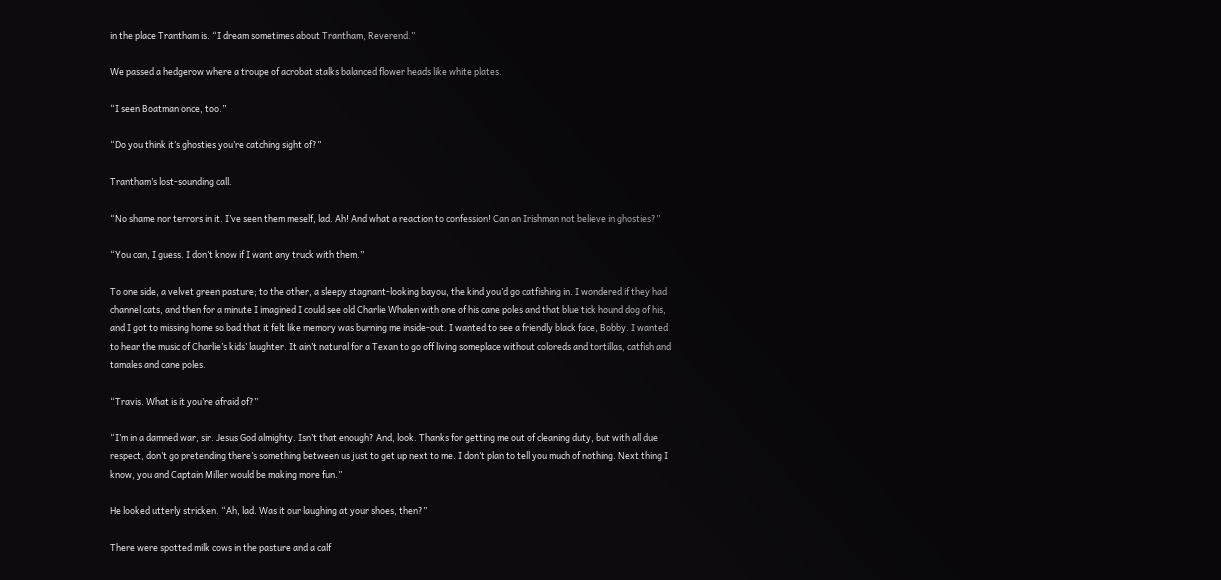in the place Trantham is. “I dream sometimes about Trantham, Reverend.”

We passed a hedgerow where a troupe of acrobat stalks balanced flower heads like white plates.

“I seen Boatman once, too.”

“Do you think it’s ghosties you’re catching sight of?”

Trantham’s lost-sounding call.

“No shame nor terrors in it. I’ve seen them meself, lad. Ah! And what a reaction to confession! Can an Irishman not believe in ghosties?”

“You can, I guess. I don’t know if I want any truck with them.”

To one side, a velvet green pasture; to the other, a sleepy stagnant-looking bayou, the kind you’d go catfishing in. I wondered if they had channel cats, and then for a minute I imagined I could see old Charlie Whalen with one of his cane poles and that blue tick hound dog of his, and I got to missing home so bad that it felt like memory was burning me inside-out. I wanted to see a friendly black face, Bobby. I wanted to hear the music of Charlie’s kids’ laughter. It ain’t natural for a Texan to go off living someplace without coloreds and tortillas, catfish and tamales and cane poles.

“Travis. What is it you’re afraid of?”

“I’m in a damned war, sir. Jesus God almighty. Isn’t that enough? And, look. Thanks for getting me out of cleaning duty, but with all due respect, don’t go pretending there’s something between us just to get up next to me. I don’t plan to tell you much of nothing. Next thing I know, you and Captain Miller would be making more fun.”

He looked utterly stricken. “Ah, lad. Was it our laughing at your shoes, then?”

There were spotted milk cows in the pasture and a calf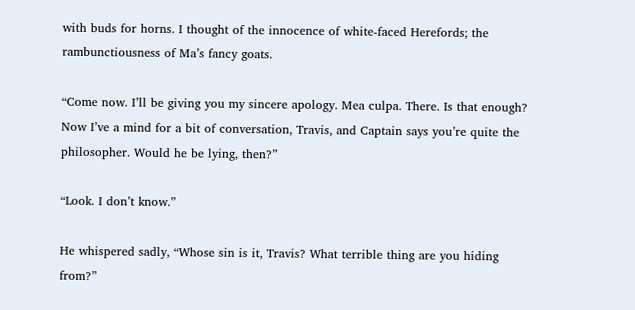with buds for horns. I thought of the innocence of white-faced Herefords; the rambunctiousness of Ma’s fancy goats.

“Come now. I’ll be giving you my sincere apology. Mea culpa. There. Is that enough? Now I’ve a mind for a bit of conversation, Travis, and Captain says you’re quite the philosopher. Would he be lying, then?”

“Look. I don’t know.”

He whispered sadly, “Whose sin is it, Travis? What terrible thing are you hiding from?”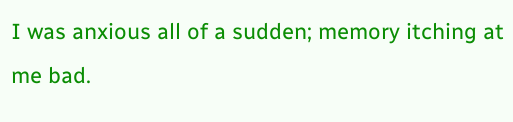I was anxious all of a sudden; memory itching at me bad.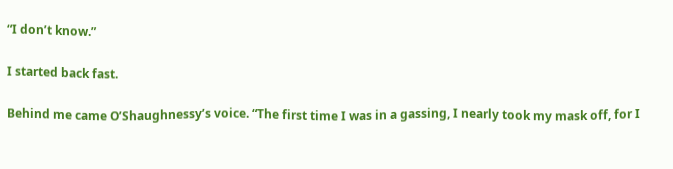“I don’t know.”

I started back fast.

Behind me came O’Shaughnessy’s voice. “The first time I was in a gassing, I nearly took my mask off, for I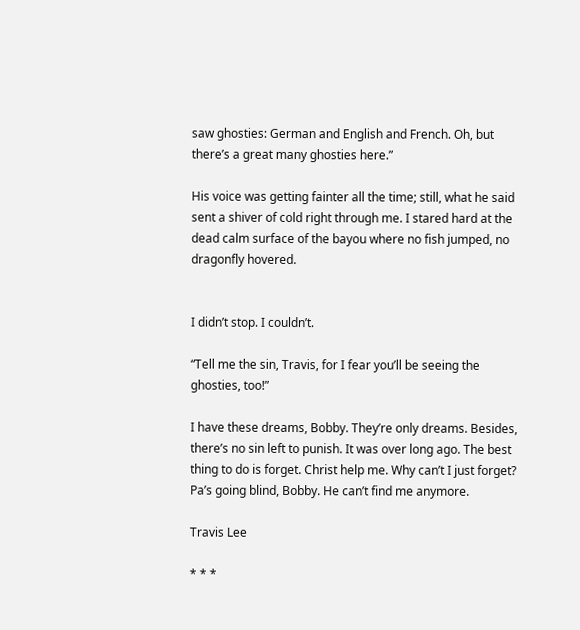saw ghosties: German and English and French. Oh, but there’s a great many ghosties here.”

His voice was getting fainter all the time; still, what he said sent a shiver of cold right through me. I stared hard at the dead calm surface of the bayou where no fish jumped, no dragonfly hovered.


I didn’t stop. I couldn’t.

“Tell me the sin, Travis, for I fear you’ll be seeing the ghosties, too!”

I have these dreams, Bobby. They’re only dreams. Besides, there’s no sin left to punish. It was over long ago. The best thing to do is forget. Christ help me. Why can’t I just forget? Pa’s going blind, Bobby. He can’t find me anymore.

Travis Lee

* * *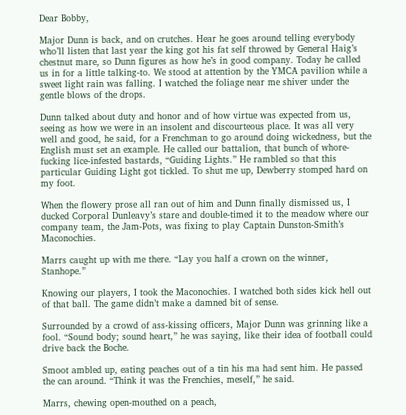Dear Bobby,

Major Dunn is back, and on crutches. Hear he goes around telling everybody who’ll listen that last year the king got his fat self throwed by General Haig’s chestnut mare, so Dunn figures as how he’s in good company. Today he called us in for a little talking-to. We stood at attention by the YMCA pavilion while a sweet light rain was falling. I watched the foliage near me shiver under the gentle blows of the drops.

Dunn talked about duty and honor and of how virtue was expected from us, seeing as how we were in an insolent and discourteous place. It was all very well and good, he said, for a Frenchman to go around doing wickedness, but the English must set an example. He called our battalion, that bunch of whore-fucking lice-infested bastards, “Guiding Lights.” He rambled so that this particular Guiding Light got tickled. To shut me up, Dewberry stomped hard on my foot.

When the flowery prose all ran out of him and Dunn finally dismissed us, I ducked Corporal Dunleavy’s stare and double-timed it to the meadow where our company team, the Jam-Pots, was fixing to play Captain Dunston-Smith’s Maconochies.

Marrs caught up with me there. “Lay you half a crown on the winner, Stanhope.”

Knowing our players, I took the Maconochies. I watched both sides kick hell out of that ball. The game didn’t make a damned bit of sense.

Surrounded by a crowd of ass-kissing officers, Major Dunn was grinning like a fool. “Sound body; sound heart,” he was saying, like their idea of football could drive back the Boche.

Smoot ambled up, eating peaches out of a tin his ma had sent him. He passed the can around. “Think it was the Frenchies, meself,” he said.

Marrs, chewing open-mouthed on a peach,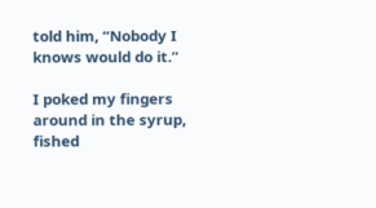told him, “Nobody I knows would do it.”

I poked my fingers around in the syrup, fished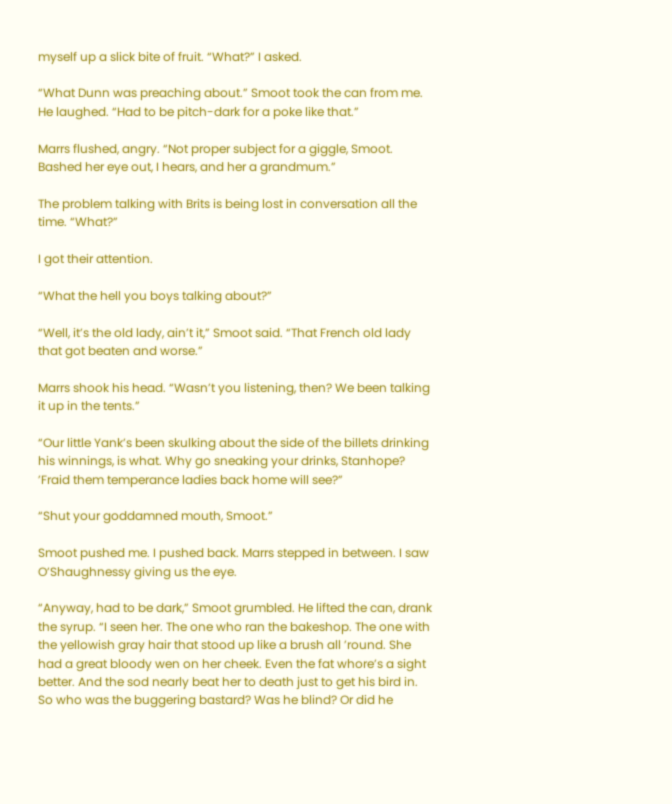myself up a slick bite of fruit. “What?” I asked.

“What Dunn was preaching about.” Smoot took the can from me. He laughed. “Had to be pitch-dark for a poke like that.”

Marrs flushed, angry. “Not proper subject for a giggle, Smoot. Bashed her eye out, I hears, and her a grandmum.”

The problem talking with Brits is being lost in conversation all the time. “What?”

I got their attention.

“What the hell you boys talking about?”

“Well, it’s the old lady, ain’t it,” Smoot said. “That French old lady that got beaten and worse.”

Marrs shook his head. “Wasn’t you listening, then? We been talking it up in the tents.”

“Our little Yank’s been skulking about the side of the billets drinking his winnings, is what. Why go sneaking your drinks, Stanhope? ’Fraid them temperance ladies back home will see?”

“Shut your goddamned mouth, Smoot.”

Smoot pushed me. I pushed back. Marrs stepped in between. I saw O’Shaughnessy giving us the eye.

“Anyway, had to be dark,” Smoot grumbled. He lifted the can, drank the syrup. “I seen her. The one who ran the bakeshop. The one with the yellowish gray hair that stood up like a brush all ’round. She had a great bloody wen on her cheek. Even the fat whore’s a sight better. And the sod nearly beat her to death just to get his bird in. So who was the buggering bastard? Was he blind? Or did he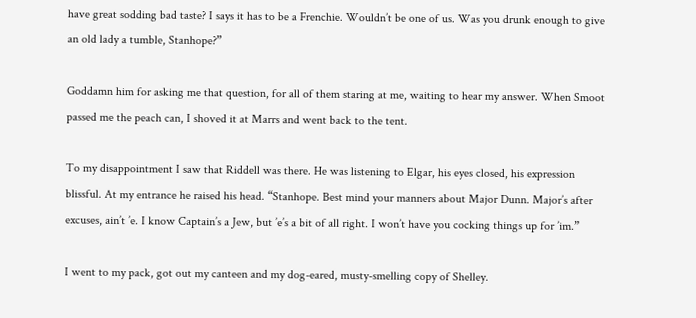have great sodding bad taste? I says it has to be a Frenchie. Wouldn’t be one of us. Was you drunk enough to give an old lady a tumble, Stanhope?”

Goddamn him for asking me that question, for all of them staring at me, waiting to hear my answer. When Smoot passed me the peach can, I shoved it at Marrs and went back to the tent.

To my disappointment I saw that Riddell was there. He was listening to Elgar, his eyes closed, his expression blissful. At my entrance he raised his head. “Stanhope. Best mind your manners about Major Dunn. Major’s after excuses, ain’t ’e. I know Captain’s a Jew, but ’e’s a bit of all right. I won’t have you cocking things up for ’im.”

I went to my pack, got out my canteen and my dog-eared, musty-smelling copy of Shelley.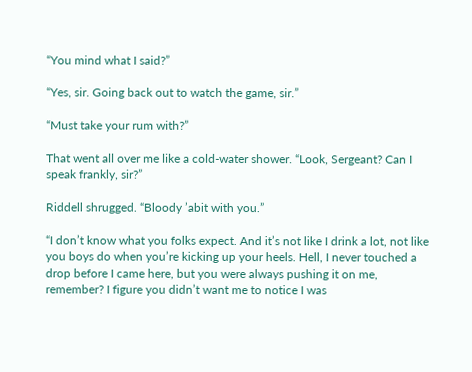“You mind what I said?”

“Yes, sir. Going back out to watch the game, sir.”

“Must take your rum with?”

That went all over me like a cold-water shower. “Look, Sergeant? Can I speak frankly, sir?”

Riddell shrugged. “Bloody ’abit with you.”

“I don’t know what you folks expect. And it’s not like I drink a lot, not like you boys do when you’re kicking up your heels. Hell, I never touched a drop before I came here, but you were always pushing it on me, remember? I figure you didn’t want me to notice I was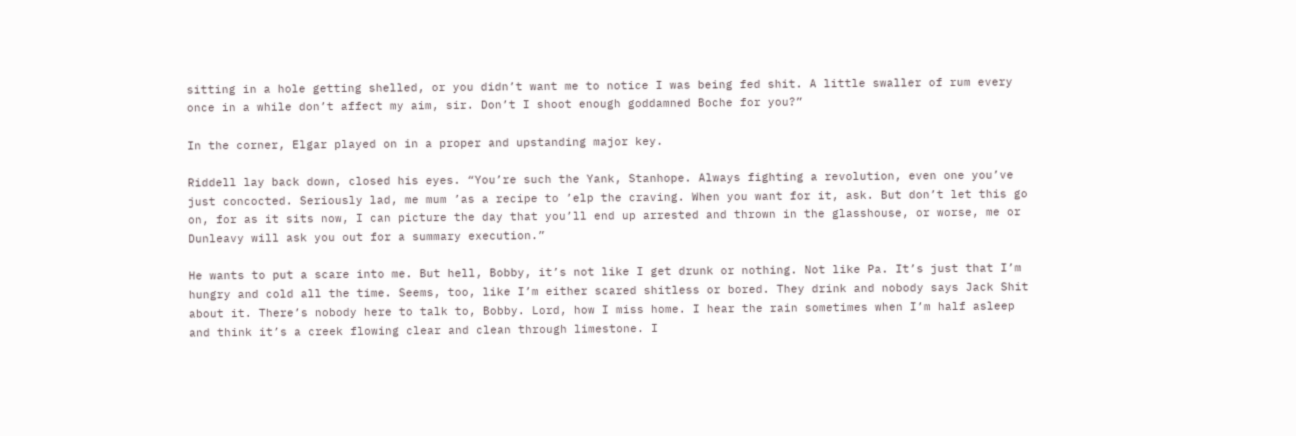sitting in a hole getting shelled, or you didn’t want me to notice I was being fed shit. A little swaller of rum every once in a while don’t affect my aim, sir. Don’t I shoot enough goddamned Boche for you?”

In the corner, Elgar played on in a proper and upstanding major key.

Riddell lay back down, closed his eyes. “You’re such the Yank, Stanhope. Always fighting a revolution, even one you’ve just concocted. Seriously lad, me mum ’as a recipe to ’elp the craving. When you want for it, ask. But don’t let this go on, for as it sits now, I can picture the day that you’ll end up arrested and thrown in the glasshouse, or worse, me or Dunleavy will ask you out for a summary execution.”

He wants to put a scare into me. But hell, Bobby, it’s not like I get drunk or nothing. Not like Pa. It’s just that I’m hungry and cold all the time. Seems, too, like I’m either scared shitless or bored. They drink and nobody says Jack Shit about it. There’s nobody here to talk to, Bobby. Lord, how I miss home. I hear the rain sometimes when I’m half asleep and think it’s a creek flowing clear and clean through limestone. I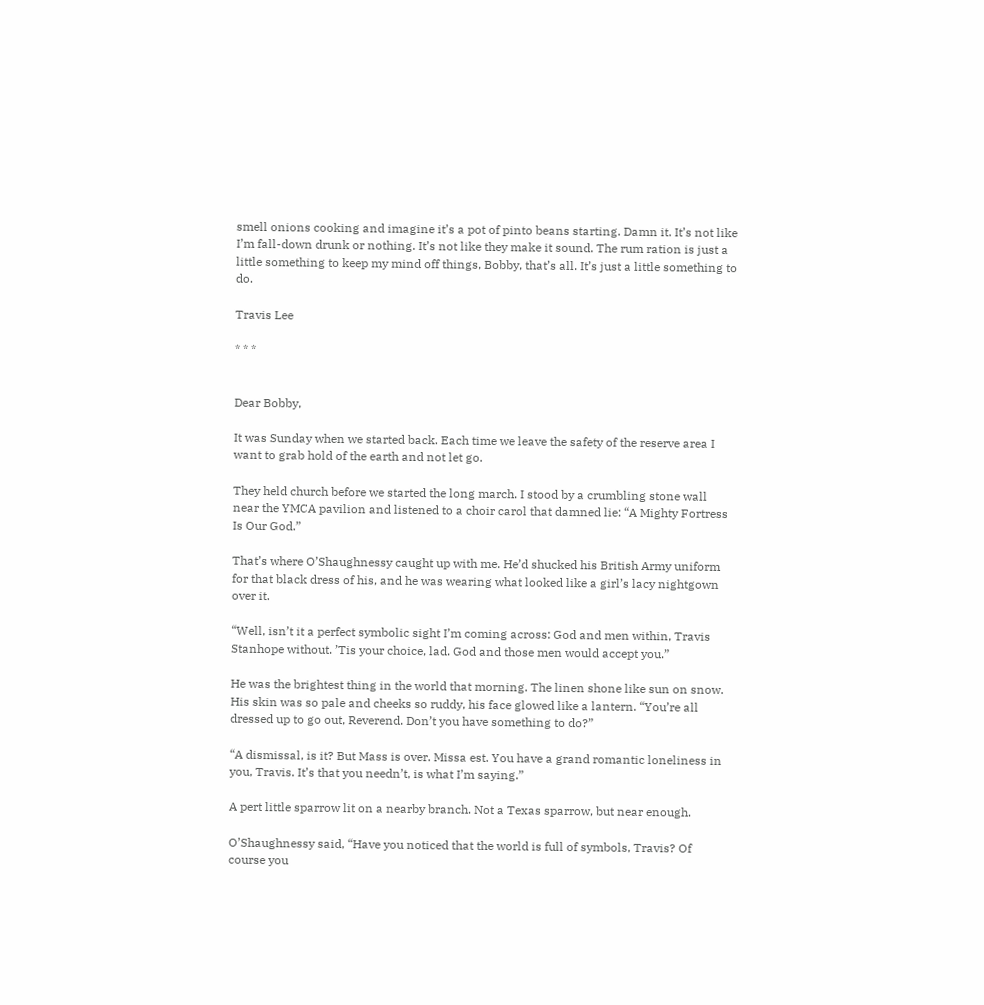smell onions cooking and imagine it’s a pot of pinto beans starting. Damn it. It’s not like I’m fall-down drunk or nothing. It’s not like they make it sound. The rum ration is just a little something to keep my mind off things, Bobby, that’s all. It’s just a little something to do.

Travis Lee

* * *


Dear Bobby,

It was Sunday when we started back. Each time we leave the safety of the reserve area I want to grab hold of the earth and not let go.

They held church before we started the long march. I stood by a crumbling stone wall near the YMCA pavilion and listened to a choir carol that damned lie: “A Mighty Fortress Is Our God.”

That’s where O’Shaughnessy caught up with me. He’d shucked his British Army uniform for that black dress of his, and he was wearing what looked like a girl’s lacy nightgown over it.

“Well, isn’t it a perfect symbolic sight I’m coming across: God and men within, Travis Stanhope without. ’Tis your choice, lad. God and those men would accept you.”

He was the brightest thing in the world that morning. The linen shone like sun on snow. His skin was so pale and cheeks so ruddy, his face glowed like a lantern. “You’re all dressed up to go out, Reverend. Don’t you have something to do?”

“A dismissal, is it? But Mass is over. Missa est. You have a grand romantic loneliness in you, Travis. It’s that you needn’t, is what I’m saying.”

A pert little sparrow lit on a nearby branch. Not a Texas sparrow, but near enough.

O’Shaughnessy said, “Have you noticed that the world is full of symbols, Travis? Of course you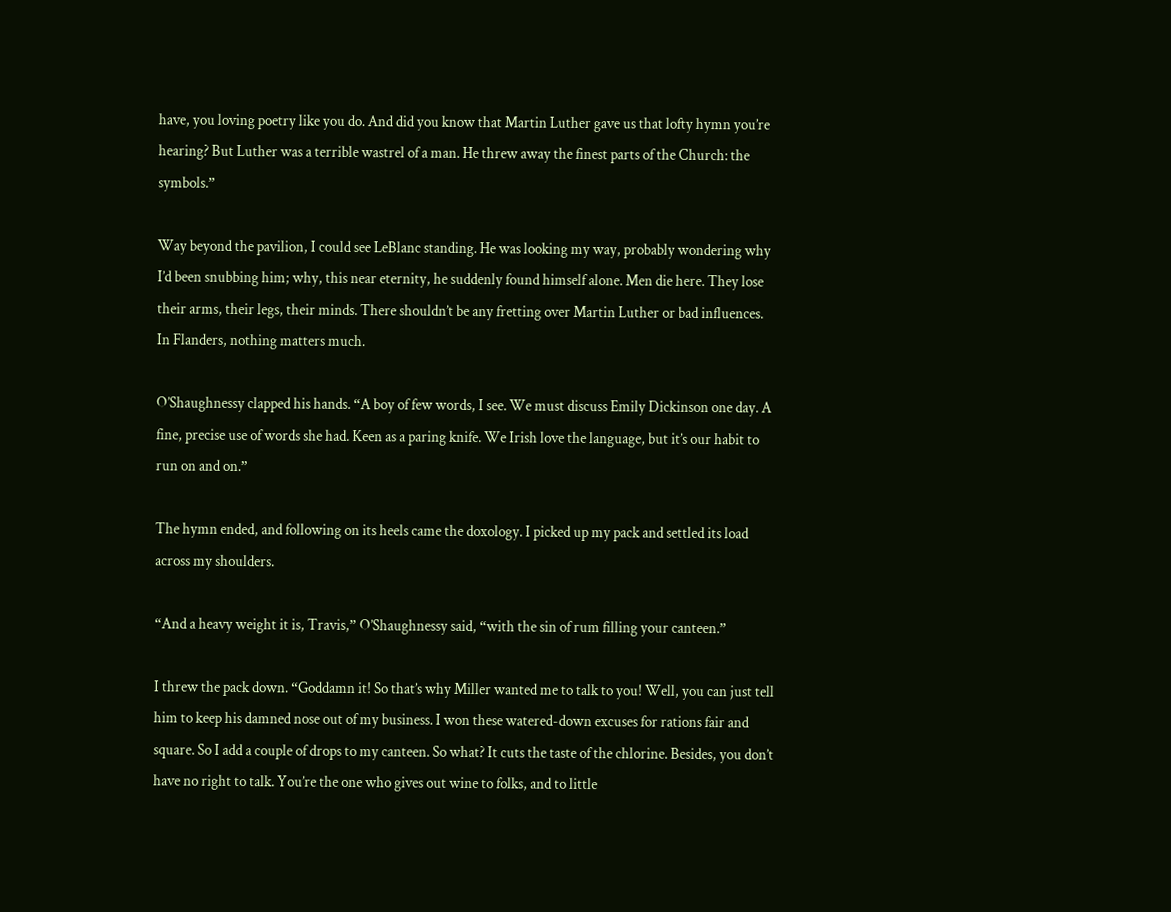have, you loving poetry like you do. And did you know that Martin Luther gave us that lofty hymn you’re hearing? But Luther was a terrible wastrel of a man. He threw away the finest parts of the Church: the symbols.”

Way beyond the pavilion, I could see LeBlanc standing. He was looking my way, probably wondering why I’d been snubbing him; why, this near eternity, he suddenly found himself alone. Men die here. They lose their arms, their legs, their minds. There shouldn’t be any fretting over Martin Luther or bad influences. In Flanders, nothing matters much.

O’Shaughnessy clapped his hands. “A boy of few words, I see. We must discuss Emily Dickinson one day. A fine, precise use of words she had. Keen as a paring knife. We Irish love the language, but it’s our habit to run on and on.”

The hymn ended, and following on its heels came the doxology. I picked up my pack and settled its load across my shoulders.

“And a heavy weight it is, Travis,” O’Shaughnessy said, “with the sin of rum filling your canteen.”

I threw the pack down. “Goddamn it! So that’s why Miller wanted me to talk to you! Well, you can just tell him to keep his damned nose out of my business. I won these watered-down excuses for rations fair and square. So I add a couple of drops to my canteen. So what? It cuts the taste of the chlorine. Besides, you don’t have no right to talk. You’re the one who gives out wine to folks, and to little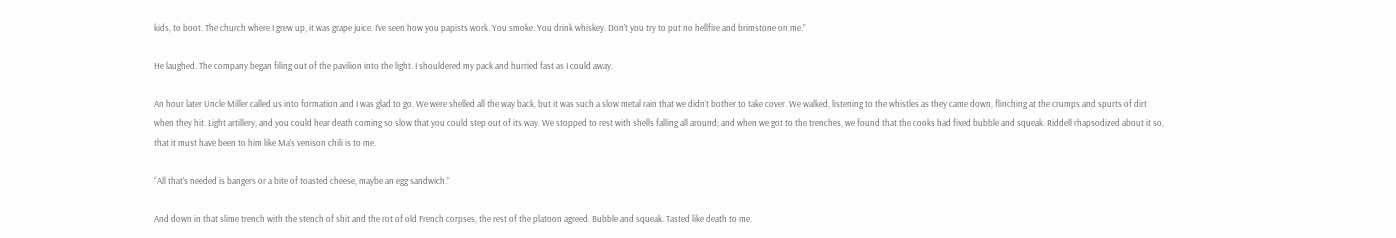kids, to boot. The church where I grew up, it was grape juice. I’ve seen how you papists work. You smoke. You drink whiskey. Don’t you try to put no hellfire and brimstone on me.”

He laughed. The company began filing out of the pavilion into the light. I shouldered my pack and hurried fast as I could away.

An hour later Uncle Miller called us into formation and I was glad to go. We were shelled all the way back, but it was such a slow metal rain that we didn’t bother to take cover. We walked, listening to the whistles as they came down, flinching at the crumps and spurts of dirt when they hit. Light artillery, and you could hear death coming so slow that you could step out of its way. We stopped to rest with shells falling all around; and when we got to the trenches, we found that the cooks had fixed bubble and squeak. Riddell rhapsodized about it so, that it must have been to him like Ma’s venison chili is to me.

“All that’s needed is bangers or a bite of toasted cheese, maybe an egg sandwich.”

And down in that slime trench with the stench of shit and the rot of old French corpses, the rest of the platoon agreed. Bubble and squeak. Tasted like death to me.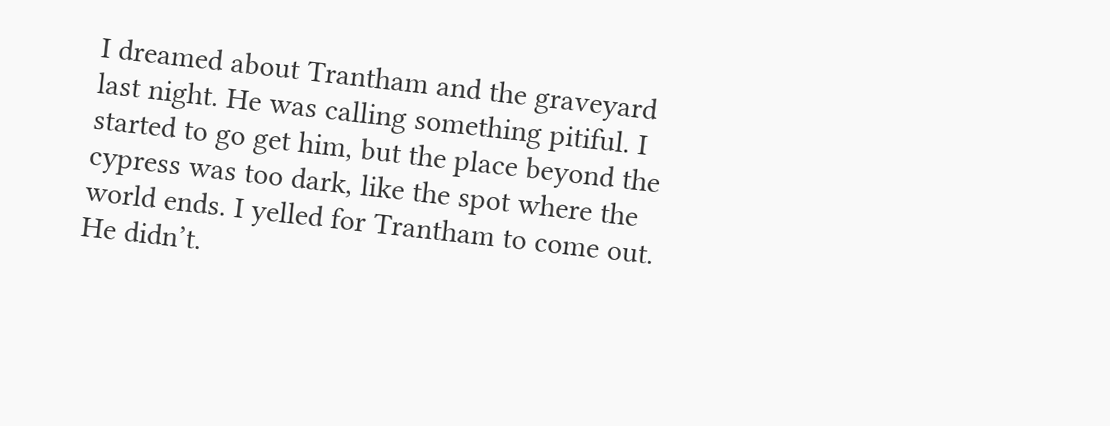I dreamed about Trantham and the graveyard last night. He was calling something pitiful. I started to go get him, but the place beyond the cypress was too dark, like the spot where the world ends. I yelled for Trantham to come out. He didn’t.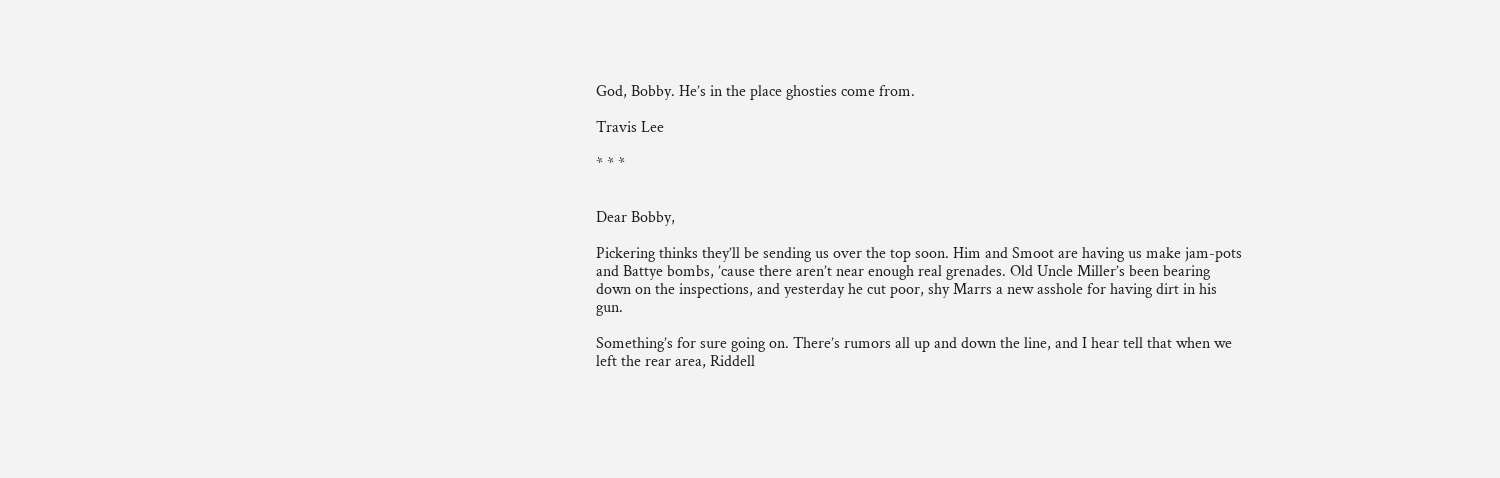God, Bobby. He’s in the place ghosties come from.

Travis Lee

* * *


Dear Bobby,

Pickering thinks they’ll be sending us over the top soon. Him and Smoot are having us make jam-pots and Battye bombs, ’cause there aren’t near enough real grenades. Old Uncle Miller’s been bearing down on the inspections, and yesterday he cut poor, shy Marrs a new asshole for having dirt in his gun.

Something’s for sure going on. There’s rumors all up and down the line, and I hear tell that when we left the rear area, Riddell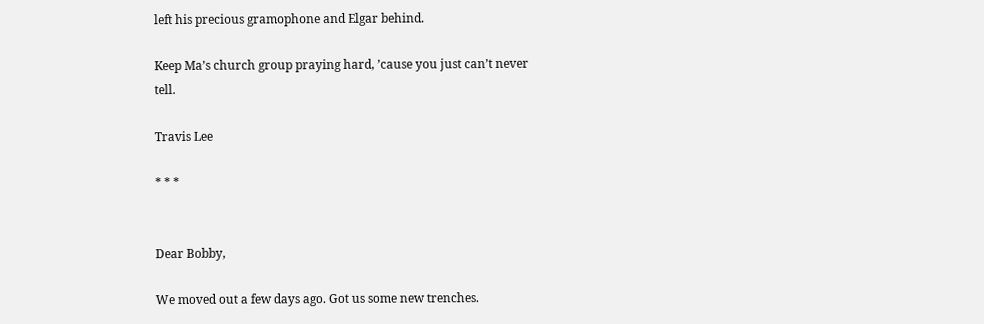left his precious gramophone and Elgar behind.

Keep Ma’s church group praying hard, ’cause you just can’t never tell.

Travis Lee

* * *


Dear Bobby,

We moved out a few days ago. Got us some new trenches.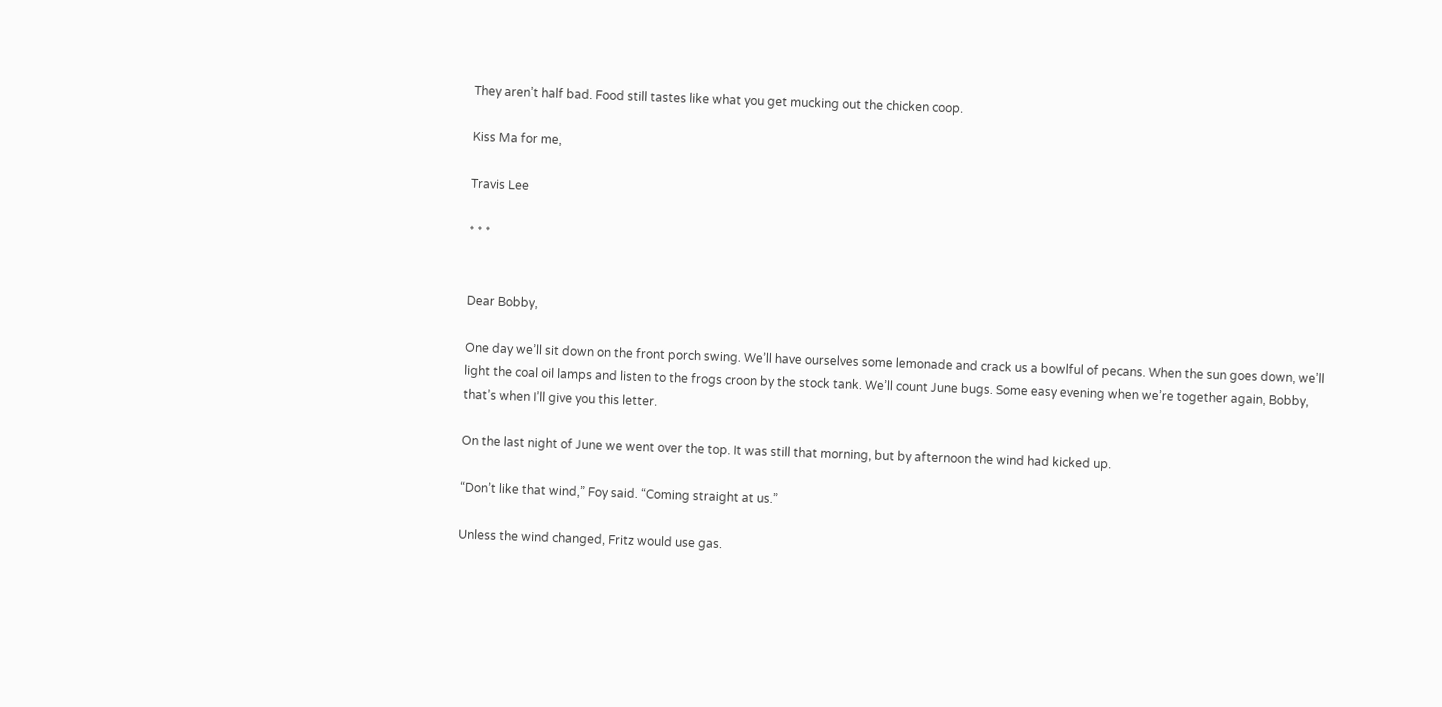They aren’t half bad. Food still tastes like what you get mucking out the chicken coop.

Kiss Ma for me,

Travis Lee

* * *


Dear Bobby,

One day we’ll sit down on the front porch swing. We’ll have ourselves some lemonade and crack us a bowlful of pecans. When the sun goes down, we’ll light the coal oil lamps and listen to the frogs croon by the stock tank. We’ll count June bugs. Some easy evening when we’re together again, Bobby, that’s when I’ll give you this letter.

On the last night of June we went over the top. It was still that morning, but by afternoon the wind had kicked up.

“Don’t like that wind,” Foy said. “Coming straight at us.”

Unless the wind changed, Fritz would use gas.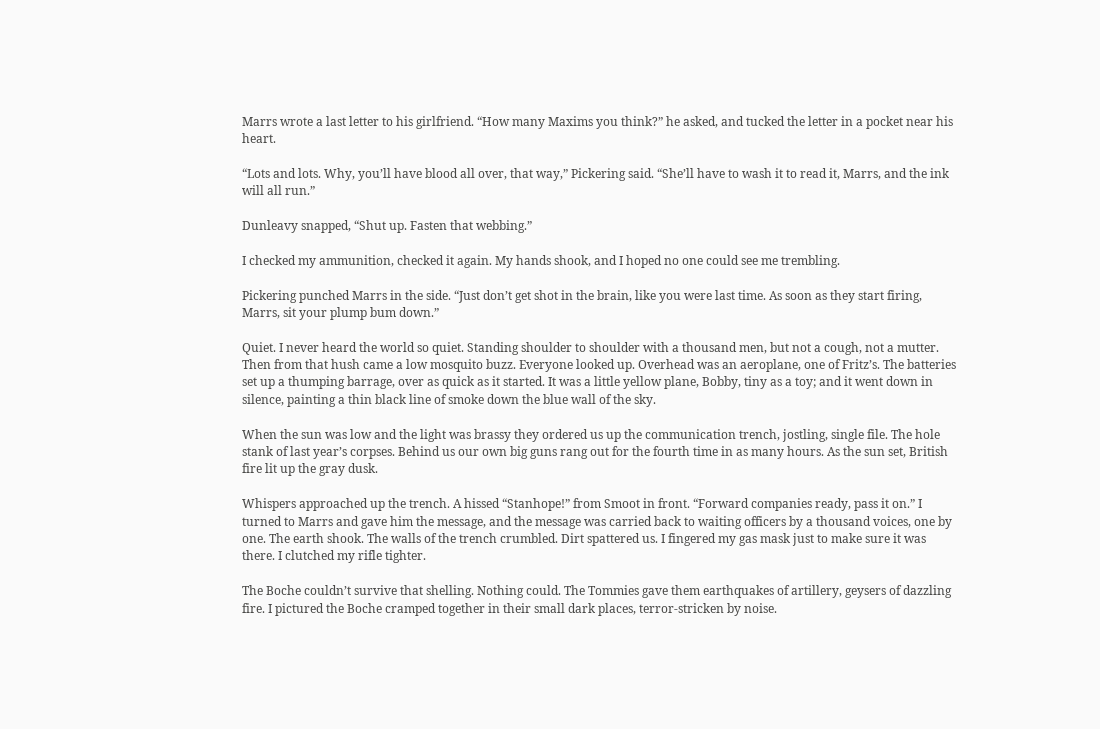Marrs wrote a last letter to his girlfriend. “How many Maxims you think?” he asked, and tucked the letter in a pocket near his heart.

“Lots and lots. Why, you’ll have blood all over, that way,” Pickering said. “She’ll have to wash it to read it, Marrs, and the ink will all run.”

Dunleavy snapped, “Shut up. Fasten that webbing.”

I checked my ammunition, checked it again. My hands shook, and I hoped no one could see me trembling.

Pickering punched Marrs in the side. “Just don’t get shot in the brain, like you were last time. As soon as they start firing, Marrs, sit your plump bum down.”

Quiet. I never heard the world so quiet. Standing shoulder to shoulder with a thousand men, but not a cough, not a mutter. Then from that hush came a low mosquito buzz. Everyone looked up. Overhead was an aeroplane, one of Fritz’s. The batteries set up a thumping barrage, over as quick as it started. It was a little yellow plane, Bobby, tiny as a toy; and it went down in silence, painting a thin black line of smoke down the blue wall of the sky.

When the sun was low and the light was brassy they ordered us up the communication trench, jostling, single file. The hole stank of last year’s corpses. Behind us our own big guns rang out for the fourth time in as many hours. As the sun set, British fire lit up the gray dusk.

Whispers approached up the trench. A hissed “Stanhope!” from Smoot in front. “Forward companies ready, pass it on.” I turned to Marrs and gave him the message, and the message was carried back to waiting officers by a thousand voices, one by one. The earth shook. The walls of the trench crumbled. Dirt spattered us. I fingered my gas mask just to make sure it was there. I clutched my rifle tighter.

The Boche couldn’t survive that shelling. Nothing could. The Tommies gave them earthquakes of artillery, geysers of dazzling fire. I pictured the Boche cramped together in their small dark places, terror-stricken by noise.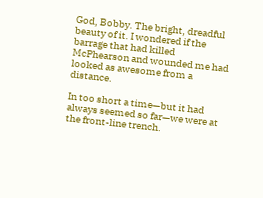God, Bobby. The bright, dreadful beauty of it. I wondered if the barrage that had killed McPhearson and wounded me had looked as awesome from a distance.

In too short a time—but it had always seemed so far—we were at the front-line trench.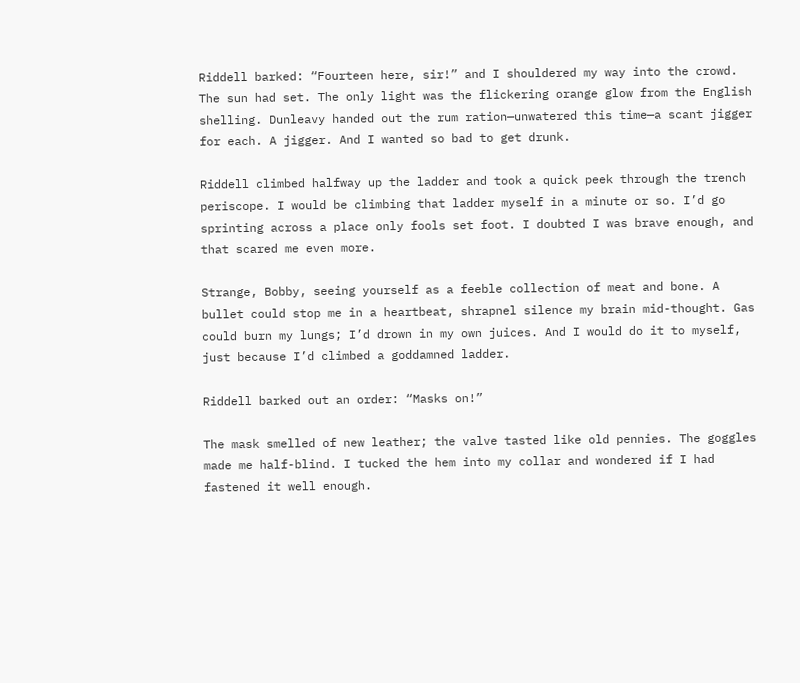Riddell barked: “Fourteen here, sir!” and I shouldered my way into the crowd. The sun had set. The only light was the flickering orange glow from the English shelling. Dunleavy handed out the rum ration—unwatered this time—a scant jigger for each. A jigger. And I wanted so bad to get drunk.

Riddell climbed halfway up the ladder and took a quick peek through the trench periscope. I would be climbing that ladder myself in a minute or so. I’d go sprinting across a place only fools set foot. I doubted I was brave enough, and that scared me even more.

Strange, Bobby, seeing yourself as a feeble collection of meat and bone. A bullet could stop me in a heartbeat, shrapnel silence my brain mid-thought. Gas could burn my lungs; I’d drown in my own juices. And I would do it to myself, just because I’d climbed a goddamned ladder.

Riddell barked out an order: “Masks on!”

The mask smelled of new leather; the valve tasted like old pennies. The goggles made me half-blind. I tucked the hem into my collar and wondered if I had fastened it well enough.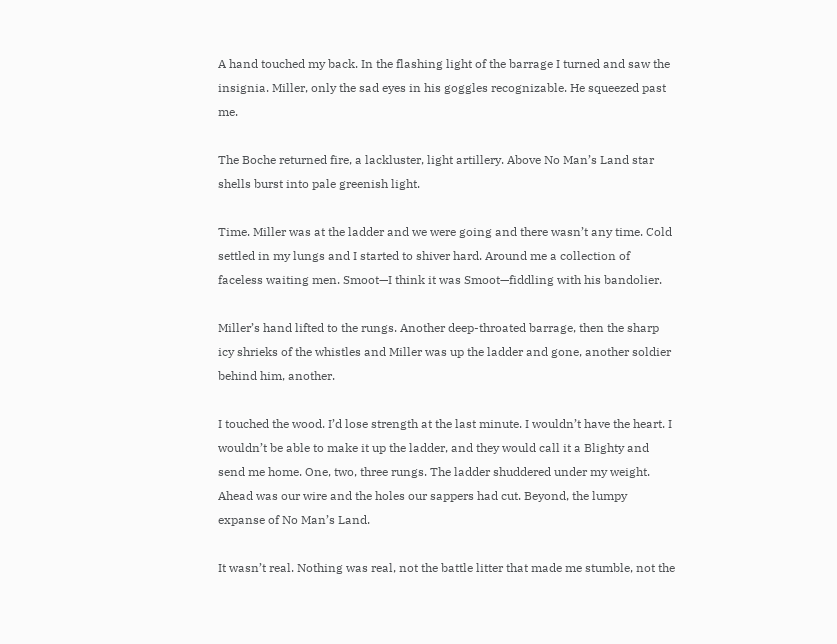A hand touched my back. In the flashing light of the barrage I turned and saw the insignia. Miller, only the sad eyes in his goggles recognizable. He squeezed past me.

The Boche returned fire, a lackluster, light artillery. Above No Man’s Land star shells burst into pale greenish light.

Time. Miller was at the ladder and we were going and there wasn’t any time. Cold settled in my lungs and I started to shiver hard. Around me a collection of faceless waiting men. Smoot—I think it was Smoot—fiddling with his bandolier.

Miller’s hand lifted to the rungs. Another deep-throated barrage, then the sharp icy shrieks of the whistles and Miller was up the ladder and gone, another soldier behind him, another.

I touched the wood. I’d lose strength at the last minute. I wouldn’t have the heart. I wouldn’t be able to make it up the ladder, and they would call it a Blighty and send me home. One, two, three rungs. The ladder shuddered under my weight. Ahead was our wire and the holes our sappers had cut. Beyond, the lumpy expanse of No Man’s Land.

It wasn’t real. Nothing was real, not the battle litter that made me stumble, not the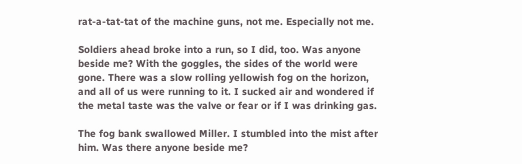rat-a-tat-tat of the machine guns, not me. Especially not me.

Soldiers ahead broke into a run, so I did, too. Was anyone beside me? With the goggles, the sides of the world were gone. There was a slow rolling yellowish fog on the horizon, and all of us were running to it. I sucked air and wondered if the metal taste was the valve or fear or if I was drinking gas.

The fog bank swallowed Miller. I stumbled into the mist after him. Was there anyone beside me?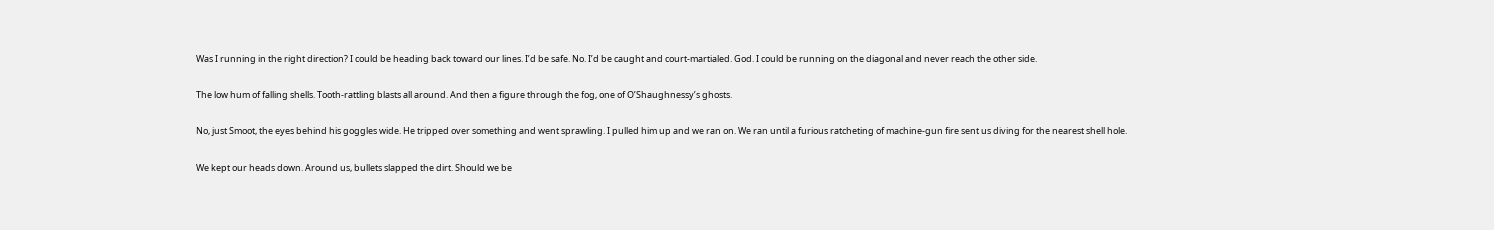Was I running in the right direction? I could be heading back toward our lines. I’d be safe. No. I’d be caught and court-martialed. God. I could be running on the diagonal and never reach the other side.

The low hum of falling shells. Tooth-rattling blasts all around. And then a figure through the fog, one of O’Shaughnessy’s ghosts.

No, just Smoot, the eyes behind his goggles wide. He tripped over something and went sprawling. I pulled him up and we ran on. We ran until a furious ratcheting of machine-gun fire sent us diving for the nearest shell hole.

We kept our heads down. Around us, bullets slapped the dirt. Should we be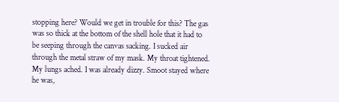stopping here? Would we get in trouble for this? The gas was so thick at the bottom of the shell hole that it had to be seeping through the canvas sacking. I sucked air through the metal straw of my mask. My throat tightened. My lungs ached. I was already dizzy. Smoot stayed where he was,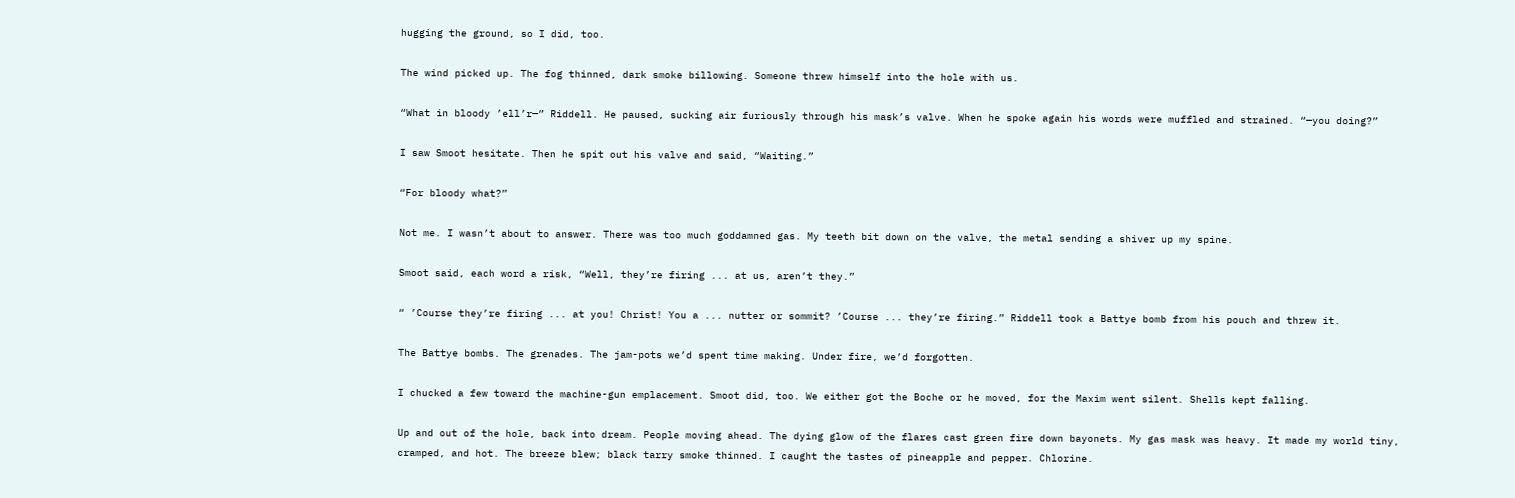hugging the ground, so I did, too.

The wind picked up. The fog thinned, dark smoke billowing. Someone threw himself into the hole with us.

“What in bloody ’ell’r—” Riddell. He paused, sucking air furiously through his mask’s valve. When he spoke again his words were muffled and strained. “—you doing?”

I saw Smoot hesitate. Then he spit out his valve and said, “Waiting.”

“For bloody what?”

Not me. I wasn’t about to answer. There was too much goddamned gas. My teeth bit down on the valve, the metal sending a shiver up my spine.

Smoot said, each word a risk, “Well, they’re firing ... at us, aren’t they.”

“ ’Course they’re firing ... at you! Christ! You a ... nutter or sommit? ’Course ... they’re firing.” Riddell took a Battye bomb from his pouch and threw it.

The Battye bombs. The grenades. The jam-pots we’d spent time making. Under fire, we’d forgotten.

I chucked a few toward the machine-gun emplacement. Smoot did, too. We either got the Boche or he moved, for the Maxim went silent. Shells kept falling.

Up and out of the hole, back into dream. People moving ahead. The dying glow of the flares cast green fire down bayonets. My gas mask was heavy. It made my world tiny, cramped, and hot. The breeze blew; black tarry smoke thinned. I caught the tastes of pineapple and pepper. Chlorine.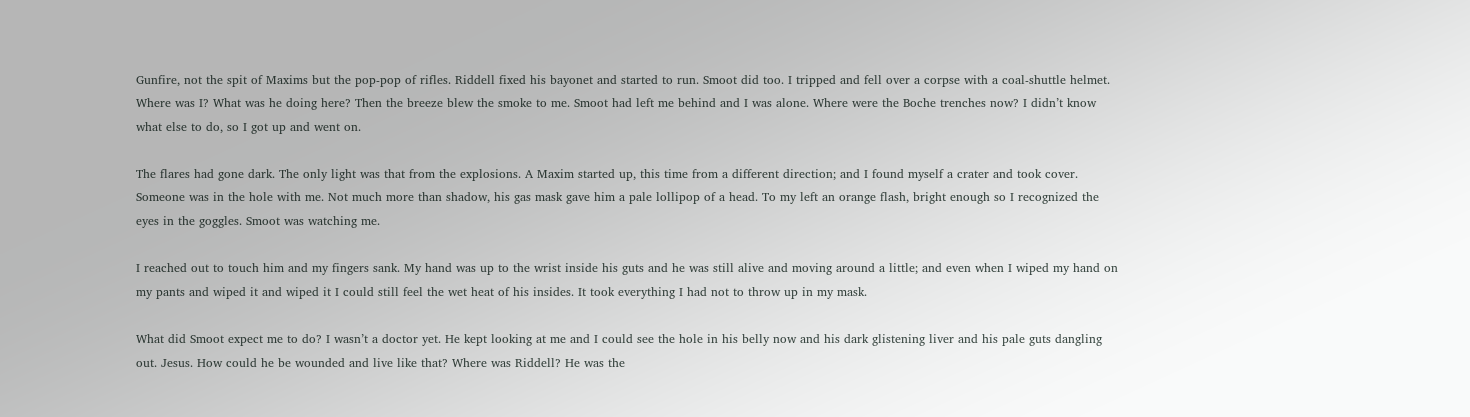Gunfire, not the spit of Maxims but the pop-pop of rifles. Riddell fixed his bayonet and started to run. Smoot did too. I tripped and fell over a corpse with a coal-shuttle helmet. Where was I? What was he doing here? Then the breeze blew the smoke to me. Smoot had left me behind and I was alone. Where were the Boche trenches now? I didn’t know what else to do, so I got up and went on.

The flares had gone dark. The only light was that from the explosions. A Maxim started up, this time from a different direction; and I found myself a crater and took cover. Someone was in the hole with me. Not much more than shadow, his gas mask gave him a pale lollipop of a head. To my left an orange flash, bright enough so I recognized the eyes in the goggles. Smoot was watching me.

I reached out to touch him and my fingers sank. My hand was up to the wrist inside his guts and he was still alive and moving around a little; and even when I wiped my hand on my pants and wiped it and wiped it I could still feel the wet heat of his insides. It took everything I had not to throw up in my mask.

What did Smoot expect me to do? I wasn’t a doctor yet. He kept looking at me and I could see the hole in his belly now and his dark glistening liver and his pale guts dangling out. Jesus. How could he be wounded and live like that? Where was Riddell? He was the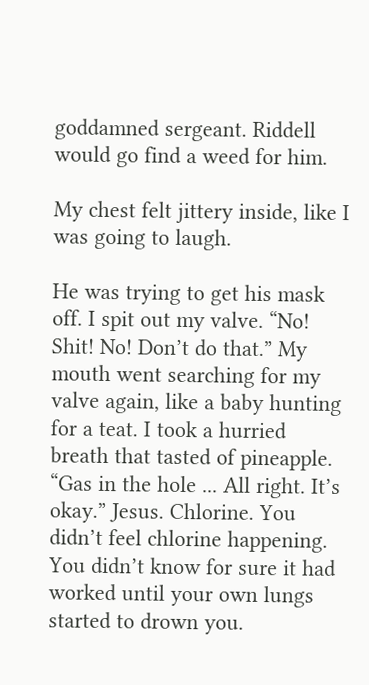goddamned sergeant. Riddell would go find a weed for him.

My chest felt jittery inside, like I was going to laugh.

He was trying to get his mask off. I spit out my valve. “No! Shit! No! Don’t do that.” My mouth went searching for my valve again, like a baby hunting for a teat. I took a hurried breath that tasted of pineapple. “Gas in the hole ... All right. It’s okay.” Jesus. Chlorine. You didn’t feel chlorine happening. You didn’t know for sure it had worked until your own lungs started to drown you.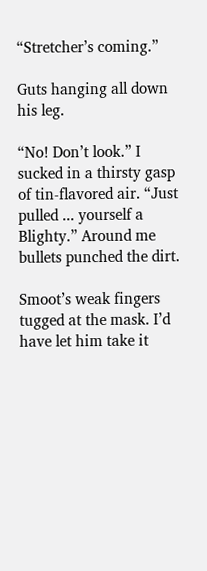“Stretcher’s coming.”

Guts hanging all down his leg.

“No! Don’t look.” I sucked in a thirsty gasp of tin-flavored air. “Just pulled ... yourself a Blighty.” Around me bullets punched the dirt.

Smoot’s weak fingers tugged at the mask. I’d have let him take it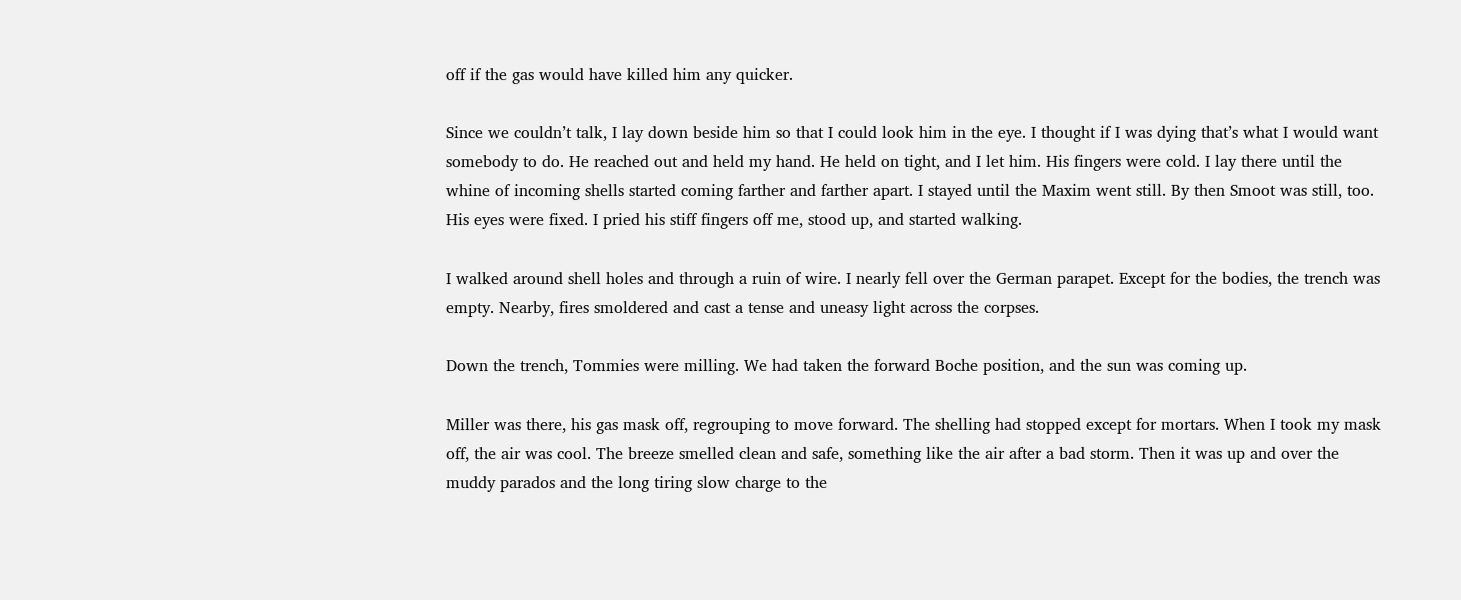off if the gas would have killed him any quicker.

Since we couldn’t talk, I lay down beside him so that I could look him in the eye. I thought if I was dying that’s what I would want somebody to do. He reached out and held my hand. He held on tight, and I let him. His fingers were cold. I lay there until the whine of incoming shells started coming farther and farther apart. I stayed until the Maxim went still. By then Smoot was still, too. His eyes were fixed. I pried his stiff fingers off me, stood up, and started walking.

I walked around shell holes and through a ruin of wire. I nearly fell over the German parapet. Except for the bodies, the trench was empty. Nearby, fires smoldered and cast a tense and uneasy light across the corpses.

Down the trench, Tommies were milling. We had taken the forward Boche position, and the sun was coming up.

Miller was there, his gas mask off, regrouping to move forward. The shelling had stopped except for mortars. When I took my mask off, the air was cool. The breeze smelled clean and safe, something like the air after a bad storm. Then it was up and over the muddy parados and the long tiring slow charge to the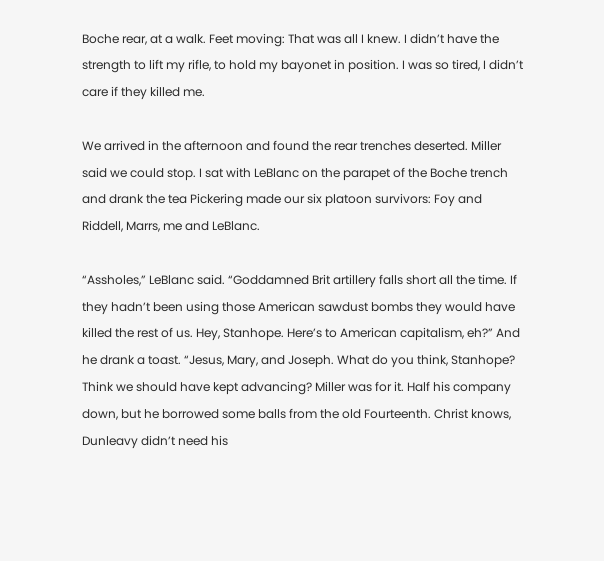Boche rear, at a walk. Feet moving: That was all I knew. I didn’t have the strength to lift my rifle, to hold my bayonet in position. I was so tired, I didn’t care if they killed me.

We arrived in the afternoon and found the rear trenches deserted. Miller said we could stop. I sat with LeBlanc on the parapet of the Boche trench and drank the tea Pickering made our six platoon survivors: Foy and Riddell, Marrs, me and LeBlanc.

“Assholes,” LeBlanc said. “Goddamned Brit artillery falls short all the time. If they hadn’t been using those American sawdust bombs they would have killed the rest of us. Hey, Stanhope. Here’s to American capitalism, eh?” And he drank a toast. “Jesus, Mary, and Joseph. What do you think, Stanhope? Think we should have kept advancing? Miller was for it. Half his company down, but he borrowed some balls from the old Fourteenth. Christ knows, Dunleavy didn’t need his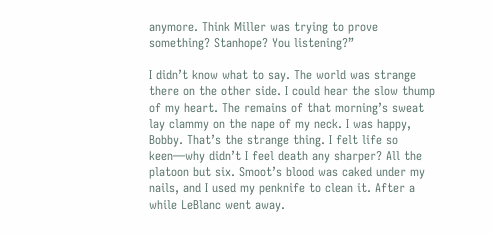anymore. Think Miller was trying to prove something? Stanhope? You listening?”

I didn’t know what to say. The world was strange there on the other side. I could hear the slow thump of my heart. The remains of that morning’s sweat lay clammy on the nape of my neck. I was happy, Bobby. That’s the strange thing. I felt life so keen—why didn’t I feel death any sharper? All the platoon but six. Smoot’s blood was caked under my nails, and I used my penknife to clean it. After a while LeBlanc went away.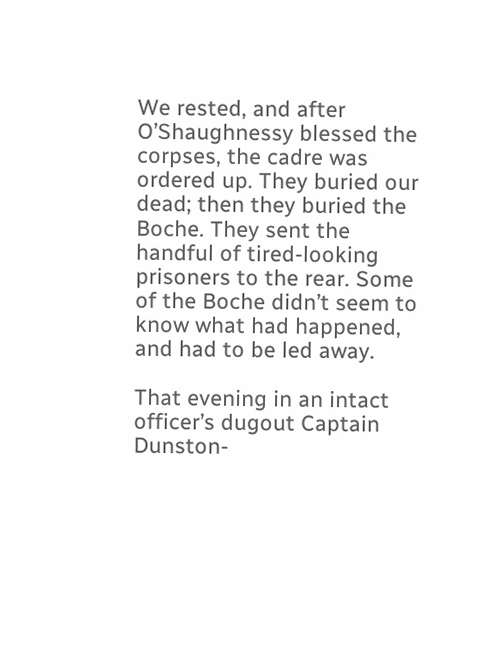We rested, and after O’Shaughnessy blessed the corpses, the cadre was ordered up. They buried our dead; then they buried the Boche. They sent the handful of tired-looking prisoners to the rear. Some of the Boche didn’t seem to know what had happened, and had to be led away.

That evening in an intact officer’s dugout Captain Dunston-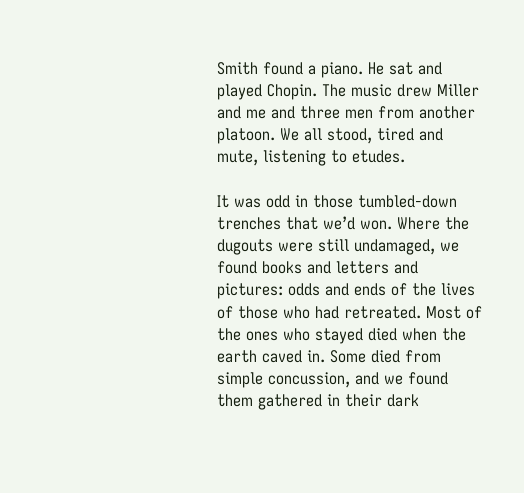Smith found a piano. He sat and played Chopin. The music drew Miller and me and three men from another platoon. We all stood, tired and mute, listening to etudes.

It was odd in those tumbled-down trenches that we’d won. Where the dugouts were still undamaged, we found books and letters and pictures: odds and ends of the lives of those who had retreated. Most of the ones who stayed died when the earth caved in. Some died from simple concussion, and we found them gathered in their dark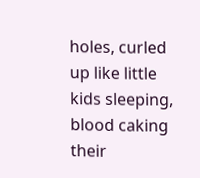holes, curled up like little kids sleeping, blood caking their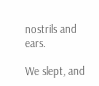nostrils and ears.

We slept, and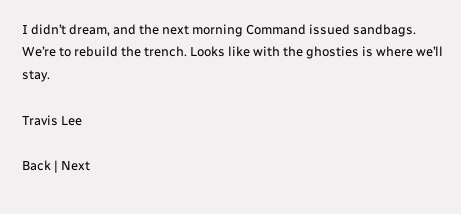I didn’t dream, and the next morning Command issued sandbags. We’re to rebuild the trench. Looks like with the ghosties is where we’ll stay.

Travis Lee

Back | Next